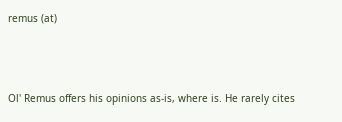remus (at)



Ol' Remus offers his opinions as-is, where is. He rarely cites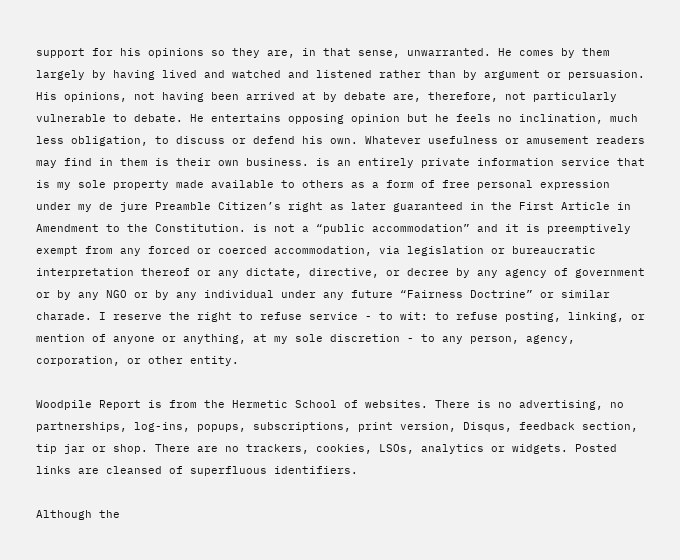support for his opinions so they are, in that sense, unwarranted. He comes by them largely by having lived and watched and listened rather than by argument or persuasion. His opinions, not having been arrived at by debate are, therefore, not particularly vulnerable to debate. He entertains opposing opinion but he feels no inclination, much less obligation, to discuss or defend his own. Whatever usefulness or amusement readers may find in them is their own business. is an entirely private information service that is my sole property made available to others as a form of free personal expression under my de jure Preamble Citizen’s right as later guaranteed in the First Article in Amendment to the Constitution. is not a “public accommodation” and it is preemptively exempt from any forced or coerced accommodation, via legislation or bureaucratic interpretation thereof or any dictate, directive, or decree by any agency of government or by any NGO or by any individual under any future “Fairness Doctrine” or similar charade. I reserve the right to refuse service - to wit: to refuse posting, linking, or mention of anyone or anything, at my sole discretion - to any person, agency, corporation, or other entity.

Woodpile Report is from the Hermetic School of websites. There is no advertising, no partnerships, log-ins, popups, subscriptions, print version, Disqus, feedback section, tip jar or shop. There are no trackers, cookies, LSOs, analytics or widgets. Posted links are cleansed of superfluous identifiers.

Although the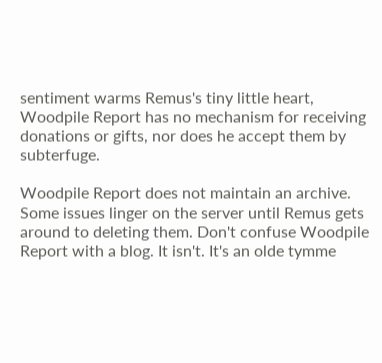sentiment warms Remus's tiny little heart, Woodpile Report has no mechanism for receiving donations or gifts, nor does he accept them by subterfuge.

Woodpile Report does not maintain an archive. Some issues linger on the server until Remus gets around to deleting them. Don't confuse Woodpile Report with a blog. It isn't. It's an olde tymme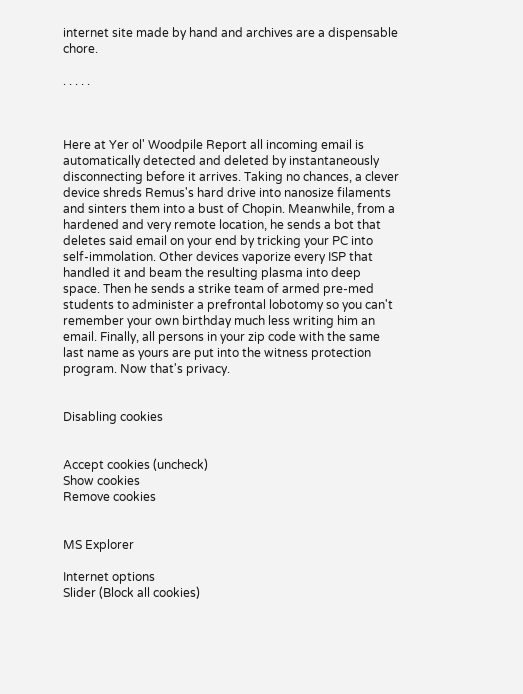internet site made by hand and archives are a dispensable chore.

. . . . .



Here at Yer ol' Woodpile Report all incoming email is automatically detected and deleted by instantaneously disconnecting before it arrives. Taking no chances, a clever device shreds Remus's hard drive into nanosize filaments and sinters them into a bust of Chopin. Meanwhile, from a hardened and very remote location, he sends a bot that deletes said email on your end by tricking your PC into self-immolation. Other devices vaporize every ISP that handled it and beam the resulting plasma into deep space. Then he sends a strike team of armed pre-med students to administer a prefrontal lobotomy so you can't remember your own birthday much less writing him an email. Finally, all persons in your zip code with the same last name as yours are put into the witness protection program. Now that's privacy.


Disabling cookies


Accept cookies (uncheck)
Show cookies
Remove cookies


MS Explorer

Internet options
Slider (Block all cookies)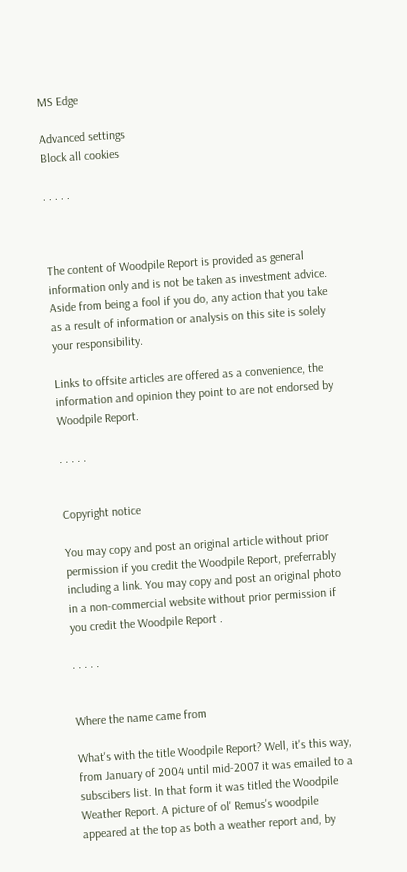MS Edge

Advanced settings
Block all cookies

. . . . .



The content of Woodpile Report is provided as general information only and is not be taken as investment advice. Aside from being a fool if you do, any action that you take as a result of information or analysis on this site is solely your responsibility.

Links to offsite articles are offered as a convenience, the information and opinion they point to are not endorsed by Woodpile Report.

. . . . .


Copyright notice

You may copy and post an original article without prior permission if you credit the Woodpile Report, preferrably including a link. You may copy and post an original photo in a non-commercial website without prior permission if you credit the Woodpile Report .

. . . . .


Where the name came from

What's with the title Woodpile Report? Well, it's this way, from January of 2004 until mid-2007 it was emailed to a subscibers list. In that form it was titled the Woodpile Weather Report. A picture of ol' Remus's woodpile appeared at the top as both a weather report and, by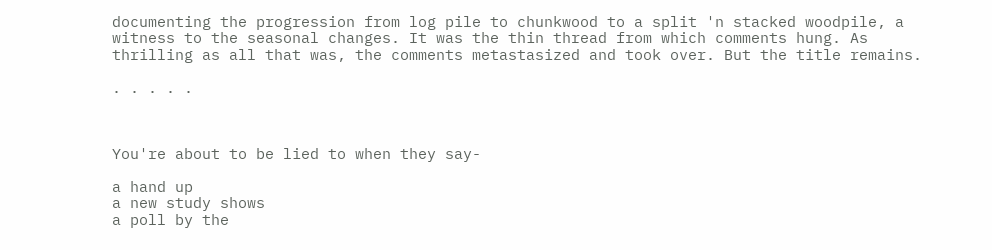documenting the progression from log pile to chunkwood to a split 'n stacked woodpile, a witness to the seasonal changes. It was the thin thread from which comments hung. As thrilling as all that was, the comments metastasized and took over. But the title remains.

. . . . .



You're about to be lied to when they say-

a hand up
a new study shows
a poll by the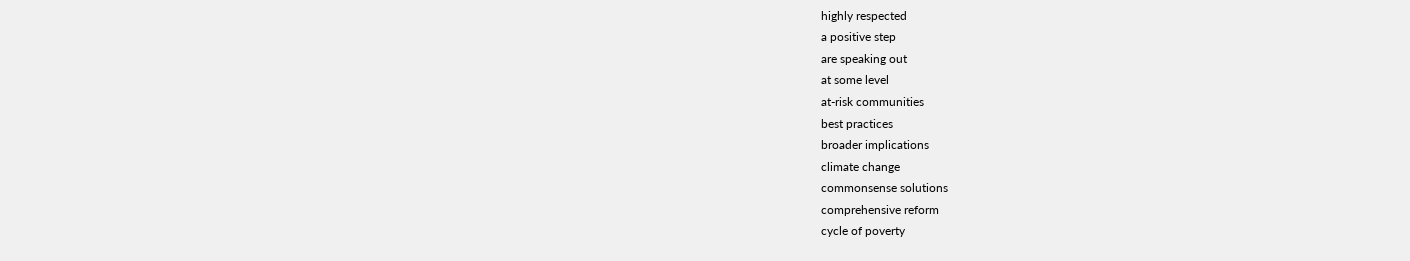highly respected
a positive step
are speaking out
at some level
at-risk communities
best practices
broader implications
climate change
commonsense solutions
comprehensive reform
cycle of poverty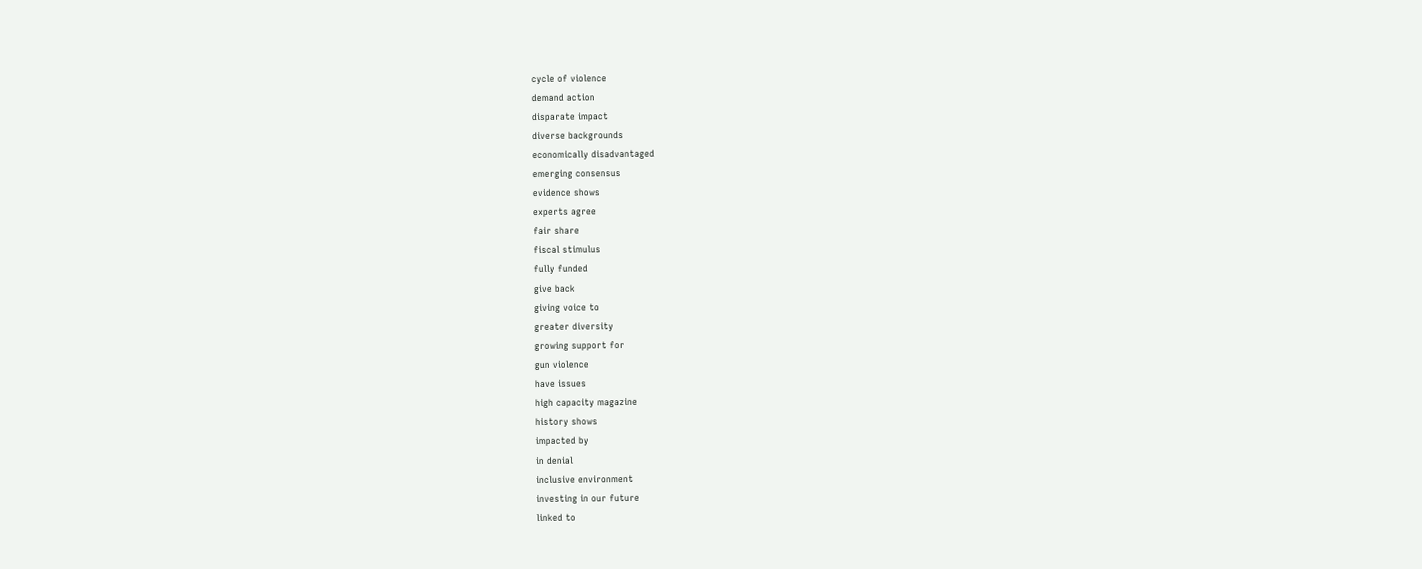cycle of violence
demand action
disparate impact
diverse backgrounds
economically disadvantaged
emerging consensus
evidence shows
experts agree
fair share
fiscal stimulus
fully funded
give back
giving voice to
greater diversity
growing support for
gun violence
have issues
high capacity magazine
history shows
impacted by
in denial
inclusive environment
investing in our future
linked to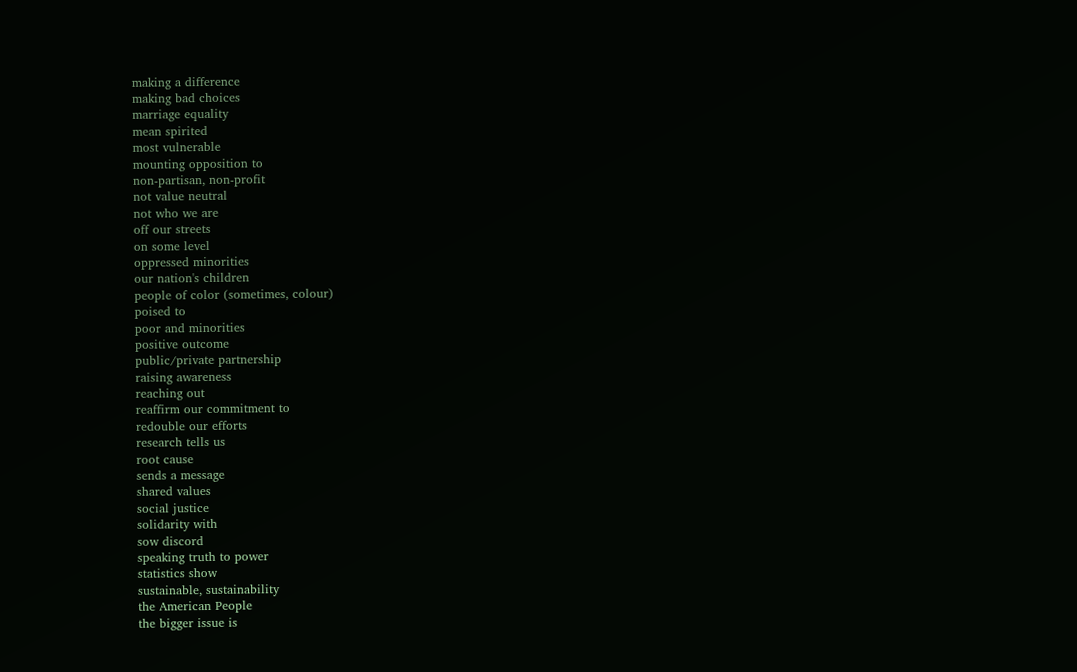making a difference
making bad choices
marriage equality
mean spirited
most vulnerable
mounting opposition to
non-partisan, non-profit
not value neutral
not who we are
off our streets
on some level
oppressed minorities
our nation's children
people of color (sometimes, colour)
poised to
poor and minorities
positive outcome
public/private partnership
raising awareness
reaching out
reaffirm our commitment to
redouble our efforts
research tells us
root cause
sends a message
shared values
social justice
solidarity with
sow discord
speaking truth to power
statistics show
sustainable, sustainability
the American People
the bigger issue is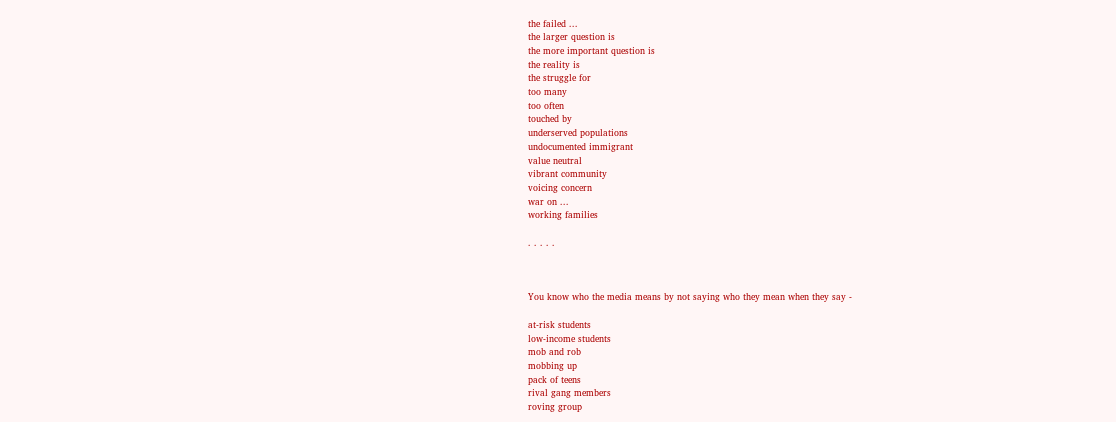the failed ...
the larger question is
the more important question is
the reality is
the struggle for
too many
too often
touched by
underserved populations
undocumented immigrant
value neutral
vibrant community
voicing concern
war on ...
working families

. . . . .



You know who the media means by not saying who they mean when they say -

at-risk students
low-income students
mob and rob
mobbing up
pack of teens
rival gang members
roving group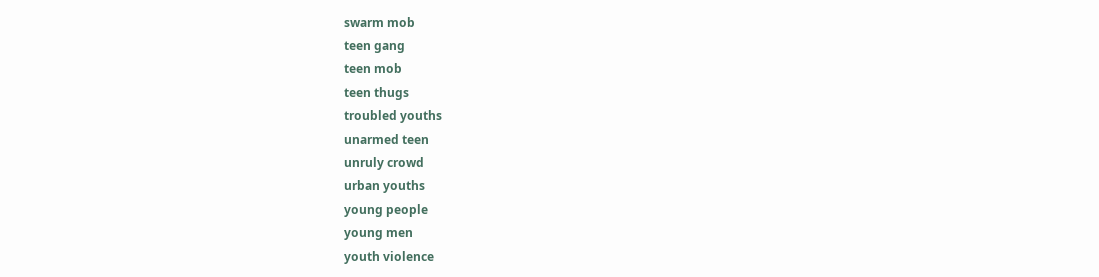swarm mob
teen gang
teen mob
teen thugs
troubled youths
unarmed teen
unruly crowd
urban youths
young people
young men
youth violence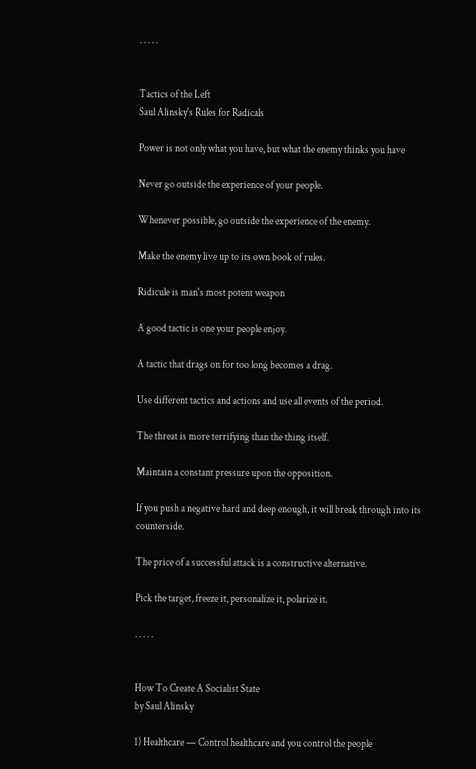. . . . .


Tactics of the Left
Saul Alinsky's Rules for Radicals

Power is not only what you have, but what the enemy thinks you have

Never go outside the experience of your people.

Whenever possible, go outside the experience of the enemy.

Make the enemy live up to its own book of rules.

Ridicule is man's most potent weapon

A good tactic is one your people enjoy.

A tactic that drags on for too long becomes a drag.

Use different tactics and actions and use all events of the period.

The threat is more terrifying than the thing itself.

Maintain a constant pressure upon the opposition.

If you push a negative hard and deep enough, it will break through into its counterside.

The price of a successful attack is a constructive alternative.

Pick the target, freeze it, personalize it, polarize it.

. . . . .


How To Create A Socialist State
by Saul Alinsky

1) Healthcare — Control healthcare and you control the people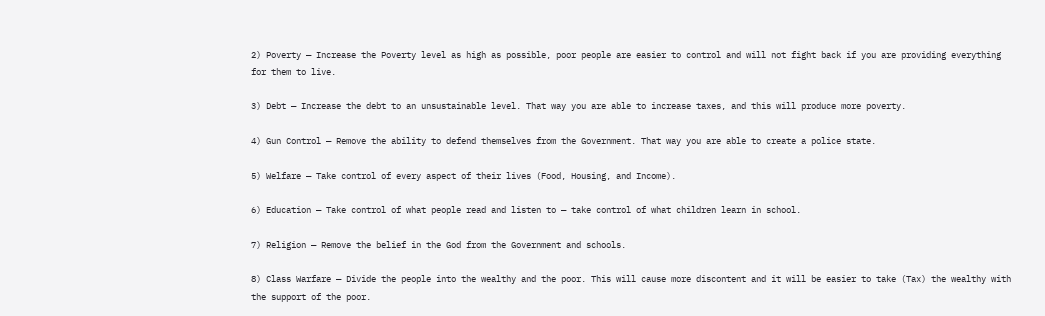2) Poverty — Increase the Poverty level as high as possible, poor people are easier to control and will not fight back if you are providing everything for them to live.

3) Debt — Increase the debt to an unsustainable level. That way you are able to increase taxes, and this will produce more poverty.

4) Gun Control — Remove the ability to defend themselves from the Government. That way you are able to create a police state.

5) Welfare — Take control of every aspect of their lives (Food, Housing, and Income).

6) Education — Take control of what people read and listen to — take control of what children learn in school.

7) Religion — Remove the belief in the God from the Government and schools.

8) Class Warfare — Divide the people into the wealthy and the poor. This will cause more discontent and it will be easier to take (Tax) the wealthy with the support of the poor.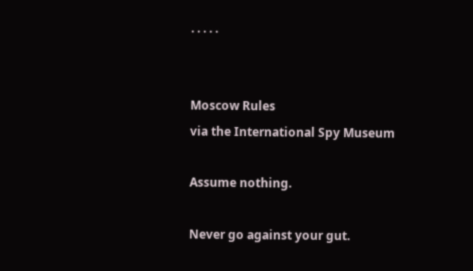. . . . .


Moscow Rules
via the International Spy Museum

Assume nothing.

Never go against your gut.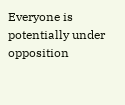Everyone is potentially under opposition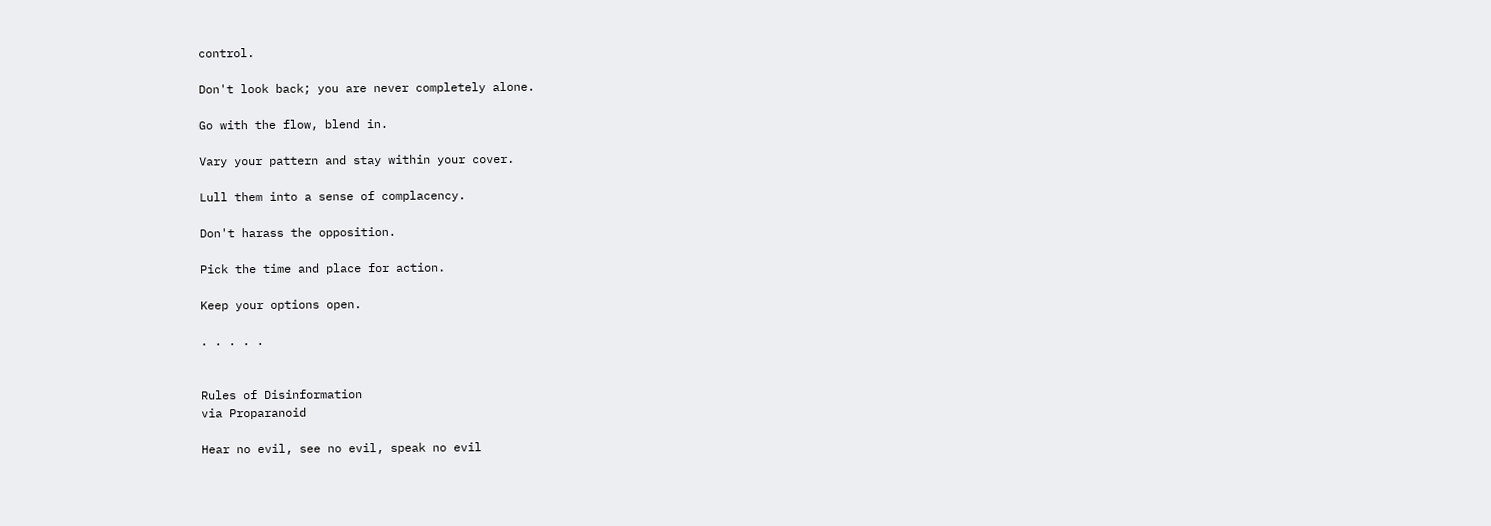control.

Don't look back; you are never completely alone.

Go with the flow, blend in.

Vary your pattern and stay within your cover.

Lull them into a sense of complacency.

Don't harass the opposition.

Pick the time and place for action.

Keep your options open.

. . . . .


Rules of Disinformation
via Proparanoid

Hear no evil, see no evil, speak no evil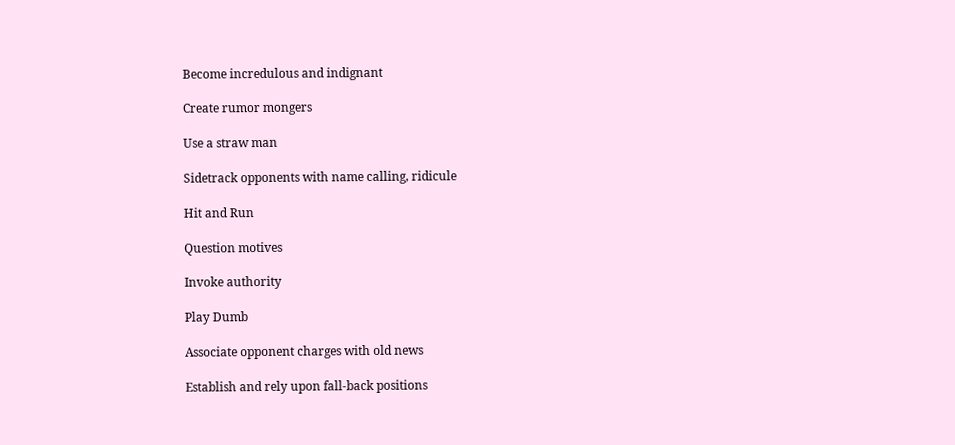Become incredulous and indignant

Create rumor mongers

Use a straw man

Sidetrack opponents with name calling, ridicule

Hit and Run

Question motives

Invoke authority

Play Dumb

Associate opponent charges with old news

Establish and rely upon fall-back positions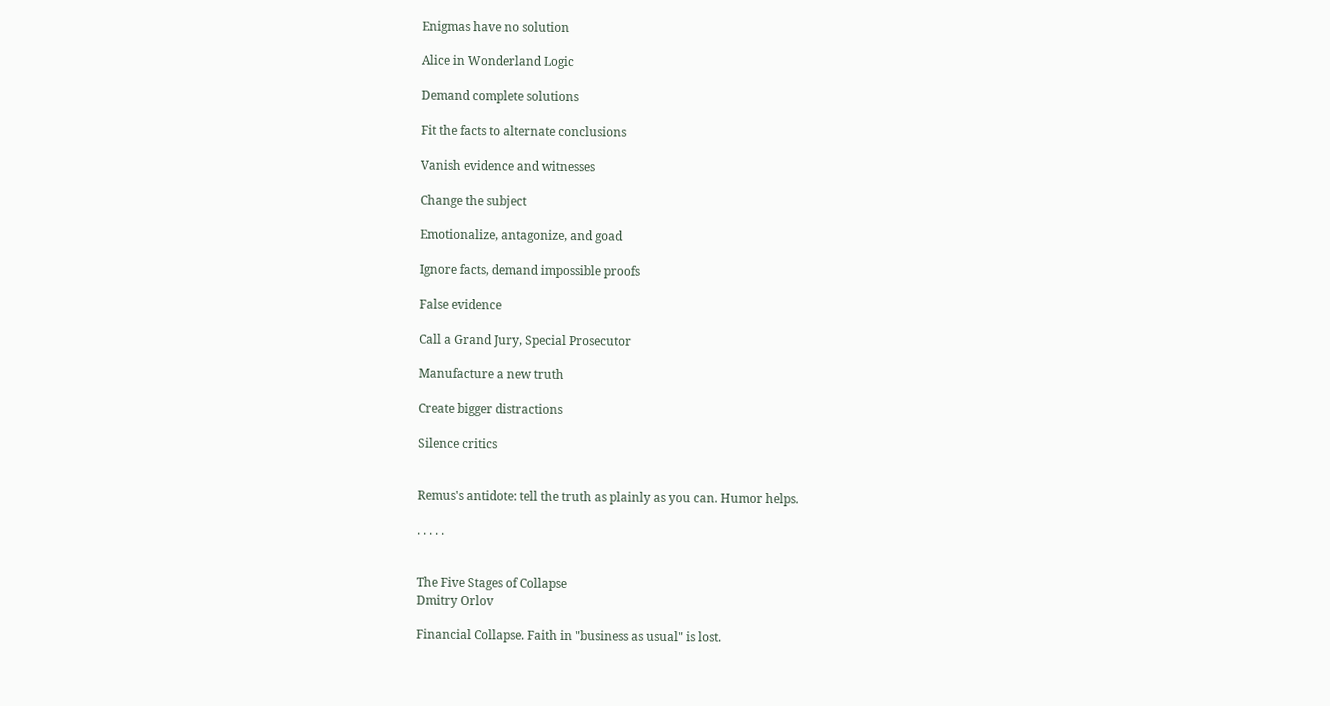Enigmas have no solution

Alice in Wonderland Logic

Demand complete solutions

Fit the facts to alternate conclusions

Vanish evidence and witnesses

Change the subject

Emotionalize, antagonize, and goad

Ignore facts, demand impossible proofs

False evidence

Call a Grand Jury, Special Prosecutor

Manufacture a new truth

Create bigger distractions

Silence critics


Remus's antidote: tell the truth as plainly as you can. Humor helps.

. . . . .


The Five Stages of Collapse
Dmitry Orlov

Financial Collapse. Faith in "business as usual" is lost.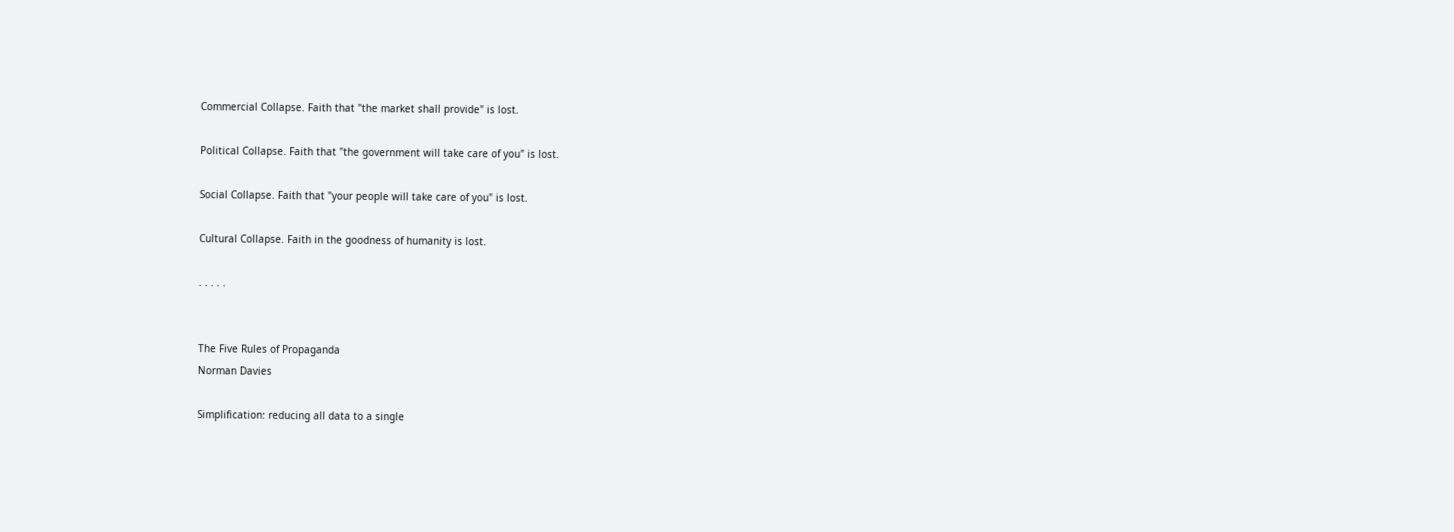Commercial Collapse. Faith that "the market shall provide" is lost.

Political Collapse. Faith that "the government will take care of you" is lost.

Social Collapse. Faith that "your people will take care of you" is lost.

Cultural Collapse. Faith in the goodness of humanity is lost.

. . . . .


The Five Rules of Propaganda
Norman Davies

Simplification: reducing all data to a single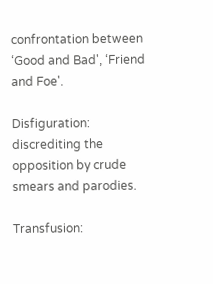confrontation between ‘Good and Bad', ‘Friend and Foe'.

Disfiguration: discrediting the opposition by crude smears and parodies.

Transfusion: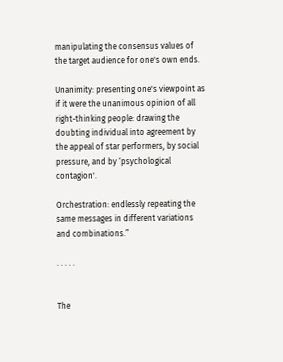manipulating the consensus values of the target audience for one's own ends.

Unanimity: presenting one's viewpoint as if it were the unanimous opinion of all right-thinking people: drawing the doubting individual into agreement by the appeal of star performers, by social pressure, and by ‘psychological contagion'.

Orchestration: endlessly repeating the same messages in different variations and combinations.”

. . . . .


The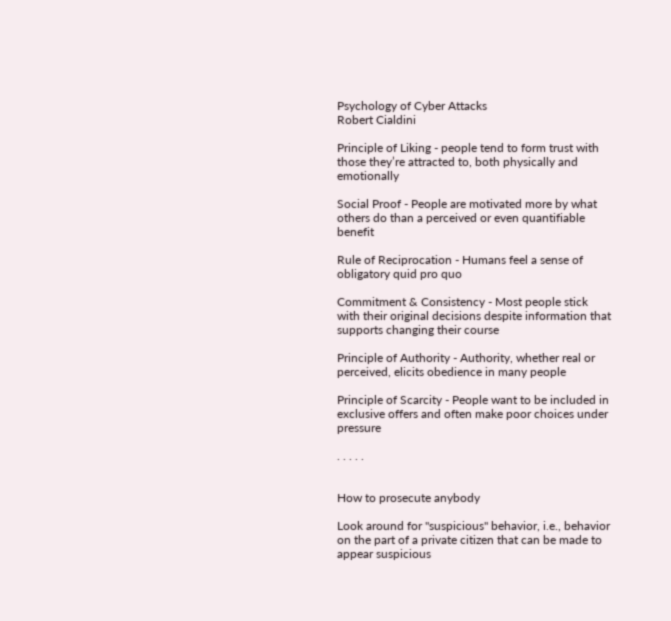Psychology of Cyber Attacks
Robert Cialdini

Principle of Liking - people tend to form trust with those they’re attracted to, both physically and emotionally

Social Proof - People are motivated more by what others do than a perceived or even quantifiable benefit

Rule of Reciprocation - Humans feel a sense of obligatory quid pro quo

Commitment & Consistency - Most people stick with their original decisions despite information that supports changing their course

Principle of Authority - Authority, whether real or perceived, elicits obedience in many people

Principle of Scarcity - People want to be included in exclusive offers and often make poor choices under pressure

. . . . .


How to prosecute anybody

Look around for "suspicious" behavior, i.e., behavior on the part of a private citizen that can be made to appear suspicious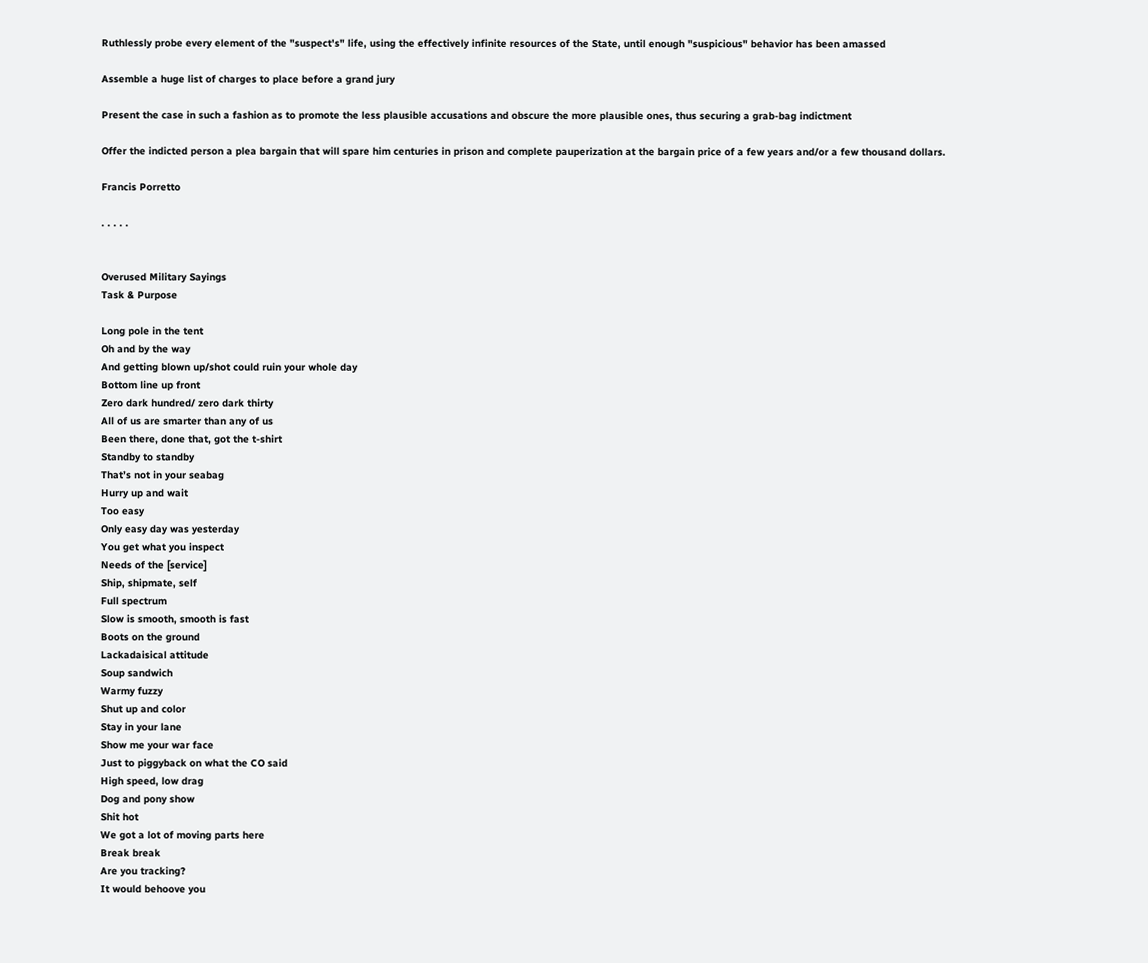Ruthlessly probe every element of the "suspect's" life, using the effectively infinite resources of the State, until enough "suspicious" behavior has been amassed

Assemble a huge list of charges to place before a grand jury

Present the case in such a fashion as to promote the less plausible accusations and obscure the more plausible ones, thus securing a grab-bag indictment

Offer the indicted person a plea bargain that will spare him centuries in prison and complete pauperization at the bargain price of a few years and/or a few thousand dollars.

Francis Porretto

. . . . .


Overused Military Sayings
Task & Purpose

Long pole in the tent
Oh and by the way
And getting blown up/shot could ruin your whole day
Bottom line up front
Zero dark hundred/ zero dark thirty
All of us are smarter than any of us
Been there, done that, got the t-shirt
Standby to standby
That’s not in your seabag
Hurry up and wait
Too easy
Only easy day was yesterday
You get what you inspect
Needs of the [service]
Ship, shipmate, self
Full spectrum
Slow is smooth, smooth is fast
Boots on the ground
Lackadaisical attitude
Soup sandwich
Warmy fuzzy
Shut up and color
Stay in your lane
Show me your war face
Just to piggyback on what the CO said
High speed, low drag
Dog and pony show
Shit hot
We got a lot of moving parts here
Break break
Are you tracking?
It would behoove you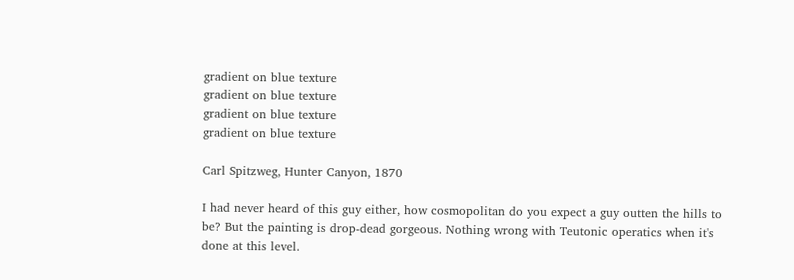gradient on blue texture
gradient on blue texture
gradient on blue texture
gradient on blue texture

Carl Spitzweg, Hunter Canyon, 1870

I had never heard of this guy either, how cosmopolitan do you expect a guy outten the hills to be? But the painting is drop-dead gorgeous. Nothing wrong with Teutonic operatics when it's done at this level.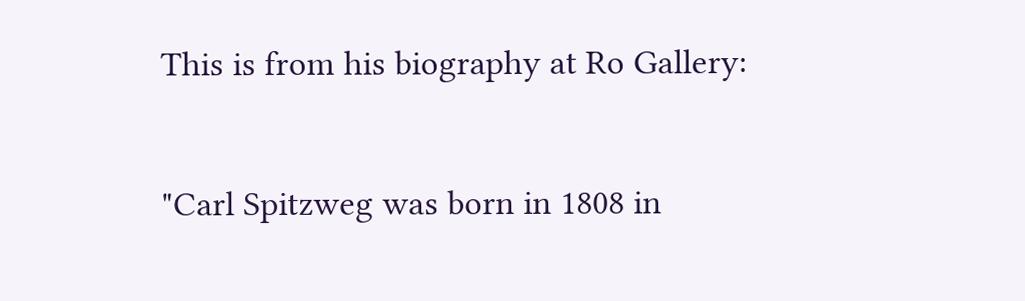This is from his biography at Ro Gallery:

"Carl Spitzweg was born in 1808 in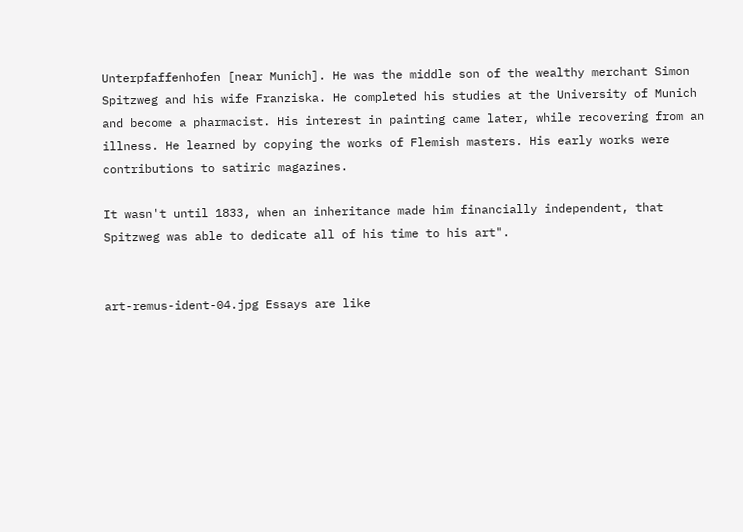Unterpfaffenhofen [near Munich]. He was the middle son of the wealthy merchant Simon Spitzweg and his wife Franziska. He completed his studies at the University of Munich and become a pharmacist. His interest in painting came later, while recovering from an illness. He learned by copying the works of Flemish masters. His early works were contributions to satiric magazines.

It wasn't until 1833, when an inheritance made him financially independent, that Spitzweg was able to dedicate all of his time to his art".


art-remus-ident-04.jpg Essays are like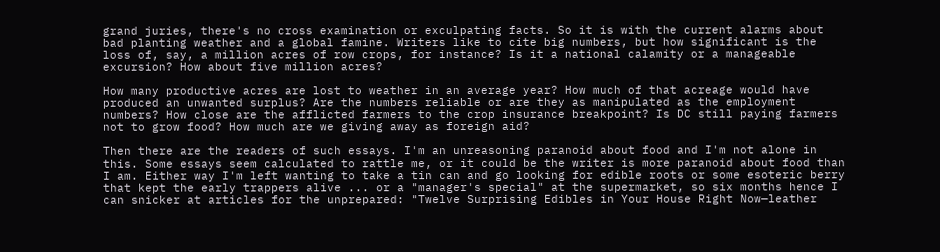grand juries, there's no cross examination or exculpating facts. So it is with the current alarms about bad planting weather and a global famine. Writers like to cite big numbers, but how significant is the loss of, say, a million acres of row crops, for instance? Is it a national calamity or a manageable excursion? How about five million acres?

How many productive acres are lost to weather in an average year? How much of that acreage would have produced an unwanted surplus? Are the numbers reliable or are they as manipulated as the employment numbers? How close are the afflicted farmers to the crop insurance breakpoint? Is DC still paying farmers not to grow food? How much are we giving away as foreign aid?

Then there are the readers of such essays. I'm an unreasoning paranoid about food and I'm not alone in this. Some essays seem calculated to rattle me, or it could be the writer is more paranoid about food than I am. Either way I'm left wanting to take a tin can and go looking for edible roots or some esoteric berry that kept the early trappers alive ... or a "manager's special" at the supermarket, so six months hence I can snicker at articles for the unprepared: "Twelve Surprising Edibles in Your House Right Now—leather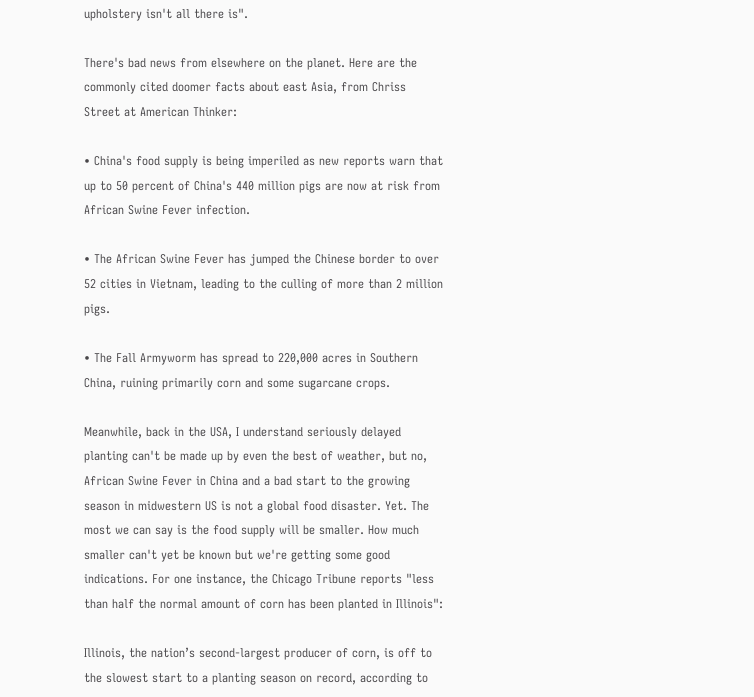upholstery isn't all there is".

There's bad news from elsewhere on the planet. Here are the commonly cited doomer facts about east Asia, from Chriss Street at American Thinker:

• China's food supply is being imperiled as new reports warn that up to 50 percent of China's 440 million pigs are now at risk from African Swine Fever infection.

• The African Swine Fever has jumped the Chinese border to over 52 cities in Vietnam, leading to the culling of more than 2 million pigs.

• The Fall Armyworm has spread to 220,000 acres in Southern China, ruining primarily corn and some sugarcane crops.

Meanwhile, back in the USA, I understand seriously delayed planting can't be made up by even the best of weather, but no, African Swine Fever in China and a bad start to the growing season in midwestern US is not a global food disaster. Yet. The most we can say is the food supply will be smaller. How much smaller can't yet be known but we're getting some good indications. For one instance, the Chicago Tribune reports "less than half the normal amount of corn has been planted in Illinois":

Illinois, the nation’s second-largest producer of corn, is off to the slowest start to a planting season on record, according to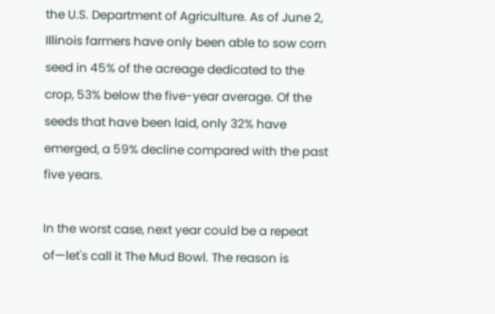the U.S. Department of Agriculture. As of June 2, Illinois farmers have only been able to sow corn seed in 45% of the acreage dedicated to the crop, 53% below the five-year average. Of the seeds that have been laid, only 32% have emerged, a 59% decline compared with the past five years.

In the worst case, next year could be a repeat of—let's call it The Mud Bowl. The reason is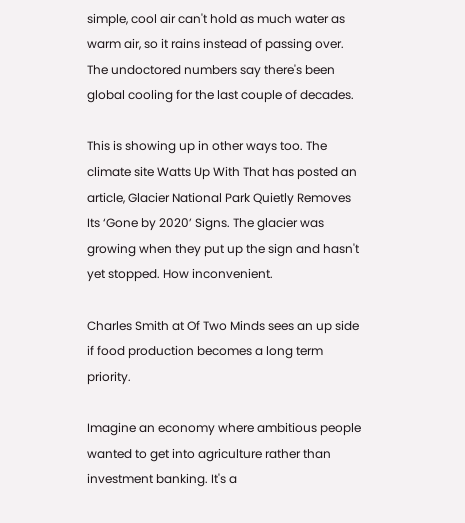simple, cool air can't hold as much water as warm air, so it rains instead of passing over. The undoctored numbers say there's been global cooling for the last couple of decades.

This is showing up in other ways too. The climate site Watts Up With That has posted an article, Glacier National Park Quietly Removes Its ‘Gone by 2020’ Signs. The glacier was growing when they put up the sign and hasn't yet stopped. How inconvenient.

Charles Smith at Of Two Minds sees an up side if food production becomes a long term priority.

Imagine an economy where ambitious people wanted to get into agriculture rather than investment banking. It's a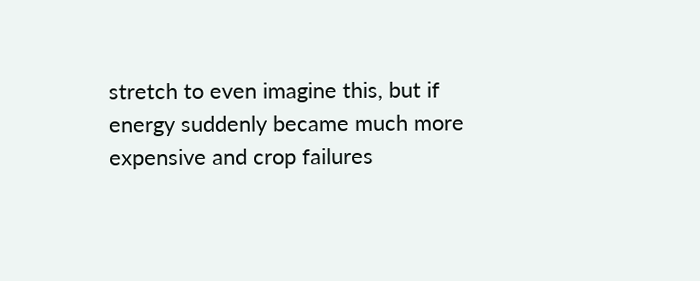stretch to even imagine this, but if energy suddenly became much more expensive and crop failures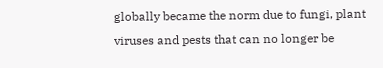globally became the norm due to fungi, plant viruses and pests that can no longer be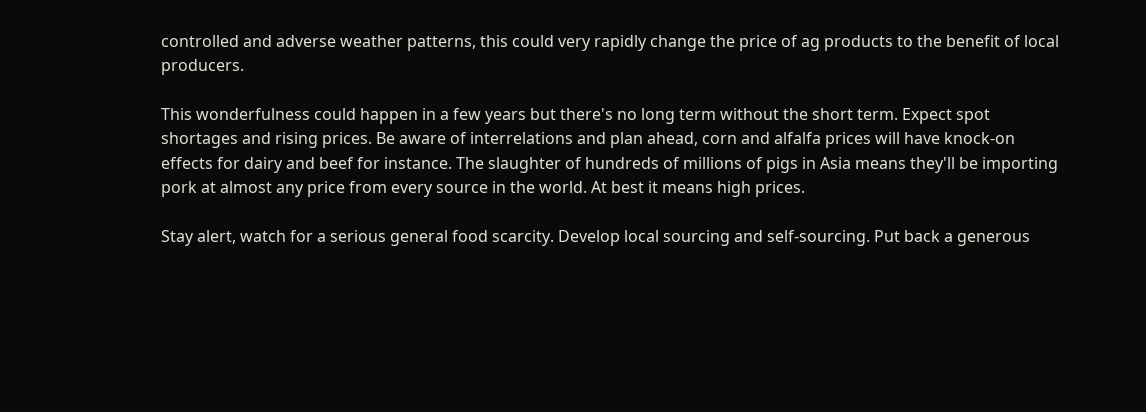controlled and adverse weather patterns, this could very rapidly change the price of ag products to the benefit of local producers.

This wonderfulness could happen in a few years but there's no long term without the short term. Expect spot shortages and rising prices. Be aware of interrelations and plan ahead, corn and alfalfa prices will have knock-on effects for dairy and beef for instance. The slaughter of hundreds of millions of pigs in Asia means they'll be importing pork at almost any price from every source in the world. At best it means high prices.

Stay alert, watch for a serious general food scarcity. Develop local sourcing and self-sourcing. Put back a generous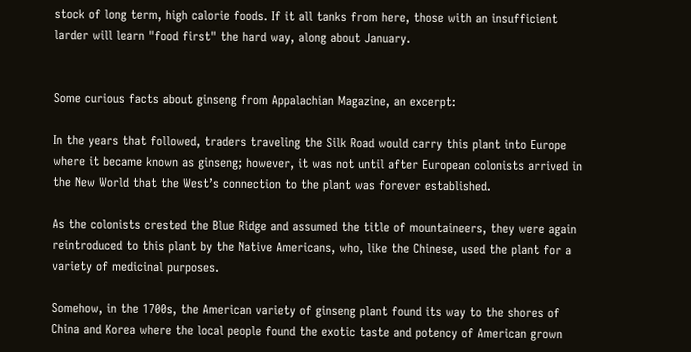stock of long term, high calorie foods. If it all tanks from here, those with an insufficient larder will learn "food first" the hard way, along about January.


Some curious facts about ginseng from Appalachian Magazine, an excerpt:

In the years that followed, traders traveling the Silk Road would carry this plant into Europe where it became known as ginseng; however, it was not until after European colonists arrived in the New World that the West’s connection to the plant was forever established.

As the colonists crested the Blue Ridge and assumed the title of mountaineers, they were again reintroduced to this plant by the Native Americans, who, like the Chinese, used the plant for a variety of medicinal purposes.

Somehow, in the 1700s, the American variety of ginseng plant found its way to the shores of China and Korea where the local people found the exotic taste and potency of American grown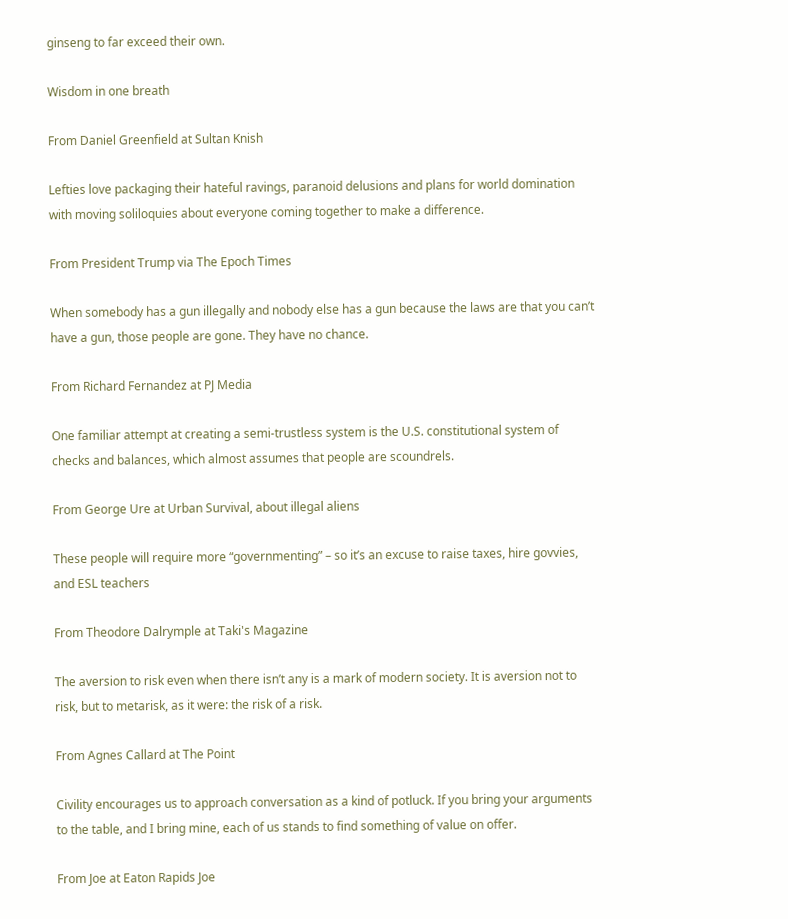ginseng to far exceed their own.

Wisdom in one breath

From Daniel Greenfield at Sultan Knish

Lefties love packaging their hateful ravings, paranoid delusions and plans for world domination with moving soliloquies about everyone coming together to make a difference.

From President Trump via The Epoch Times

When somebody has a gun illegally and nobody else has a gun because the laws are that you can’t have a gun, those people are gone. They have no chance.

From Richard Fernandez at PJ Media

One familiar attempt at creating a semi-trustless system is the U.S. constitutional system of checks and balances, which almost assumes that people are scoundrels.

From George Ure at Urban Survival, about illegal aliens

These people will require more “governmenting” – so it’s an excuse to raise taxes, hire govvies, and ESL teachers

From Theodore Dalrymple at Taki's Magazine

The aversion to risk even when there isn’t any is a mark of modern society. It is aversion not to risk, but to metarisk, as it were: the risk of a risk.

From Agnes Callard at The Point

Civility encourages us to approach conversation as a kind of potluck. If you bring your arguments to the table, and I bring mine, each of us stands to find something of value on offer.

From Joe at Eaton Rapids Joe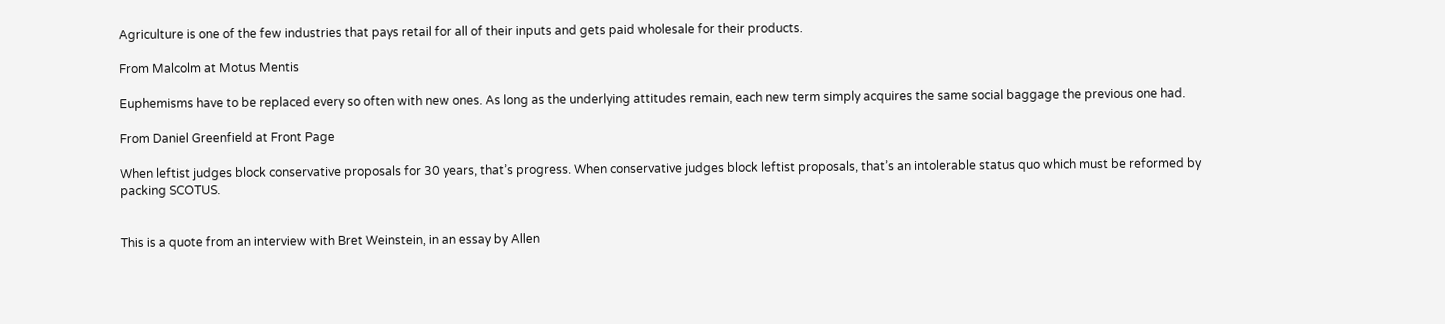Agriculture is one of the few industries that pays retail for all of their inputs and gets paid wholesale for their products.

From Malcolm at Motus Mentis

Euphemisms have to be replaced every so often with new ones. As long as the underlying attitudes remain, each new term simply acquires the same social baggage the previous one had.

From Daniel Greenfield at Front Page

When leftist judges block conservative proposals for 30 years, that’s progress. When conservative judges block leftist proposals, that’s an intolerable status quo which must be reformed by packing SCOTUS.


This is a quote from an interview with Bret Weinstein, in an essay by Allen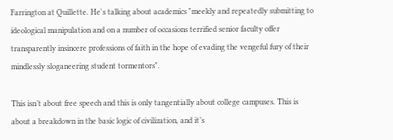Farrington at Quillette. He's talking about academics "meekly and repeatedly submitting to ideological manipulation and on a number of occasions terrified senior faculty offer transparently insincere professions of faith in the hope of evading the vengeful fury of their mindlessly sloganeering student tormentors".

This isn’t about free speech and this is only tangentially about college campuses. This is about a breakdown in the basic logic of civilization, and it’s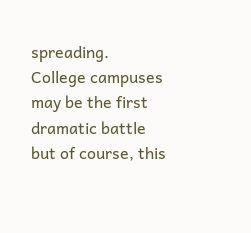spreading. College campuses may be the first dramatic battle but of course, this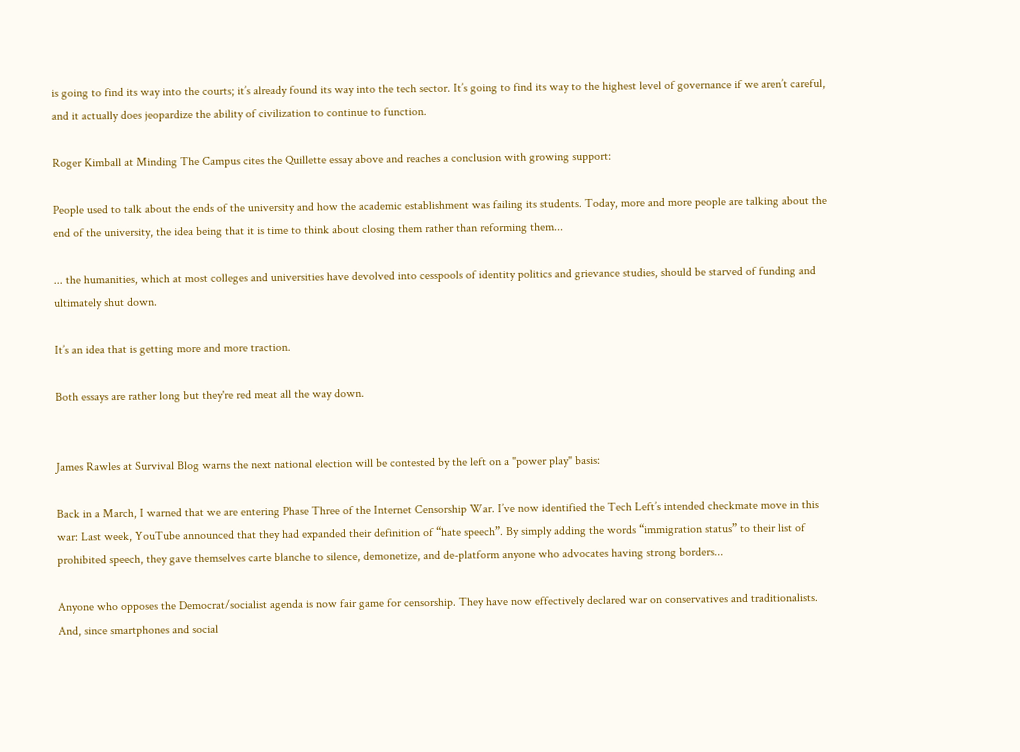is going to find its way into the courts; it’s already found its way into the tech sector. It’s going to find its way to the highest level of governance if we aren’t careful, and it actually does jeopardize the ability of civilization to continue to function.

Roger Kimball at Minding The Campus cites the Quillette essay above and reaches a conclusion with growing support:

People used to talk about the ends of the university and how the academic establishment was failing its students. Today, more and more people are talking about the end of the university, the idea being that it is time to think about closing them rather than reforming them...

... the humanities, which at most colleges and universities have devolved into cesspools of identity politics and grievance studies, should be starved of funding and ultimately shut down.

It’s an idea that is getting more and more traction.

Both essays are rather long but they're red meat all the way down.


James Rawles at Survival Blog warns the next national election will be contested by the left on a "power play" basis:

Back in a March, I warned that we are entering Phase Three of the Internet Censorship War. I’ve now identified the Tech Left’s intended checkmate move in this war: Last week, YouTube announced that they had expanded their definition of “hate speech”. By simply adding the words “immigration status” to their list of prohibited speech, they gave themselves carte blanche to silence, demonetize, and de-platform anyone who advocates having strong borders...

Anyone who opposes the Democrat/socialist agenda is now fair game for censorship. They have now effectively declared war on conservatives and traditionalists. And, since smartphones and social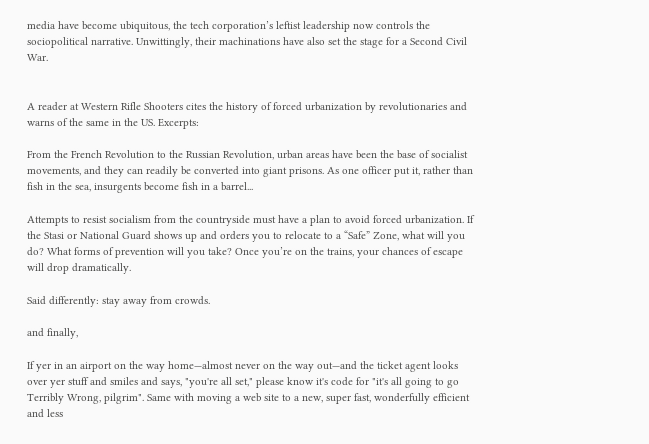media have become ubiquitous, the tech corporation’s leftist leadership now controls the sociopolitical narrative. Unwittingly, their machinations have also set the stage for a Second Civil War.


A reader at Western Rifle Shooters cites the history of forced urbanization by revolutionaries and warns of the same in the US. Excerpts:

From the French Revolution to the Russian Revolution, urban areas have been the base of socialist movements, and they can readily be converted into giant prisons. As one officer put it, rather than fish in the sea, insurgents become fish in a barrel...

Attempts to resist socialism from the countryside must have a plan to avoid forced urbanization. If the Stasi or National Guard shows up and orders you to relocate to a “Safe” Zone, what will you do? What forms of prevention will you take? Once you’re on the trains, your chances of escape will drop dramatically.

Said differently: stay away from crowds.

and finally,

If yer in an airport on the way home—almost never on the way out—and the ticket agent looks over yer stuff and smiles and says, "you're all set," please know it's code for "it's all going to go Terribly Wrong, pilgrim". Same with moving a web site to a new, super fast, wonderfully efficient and less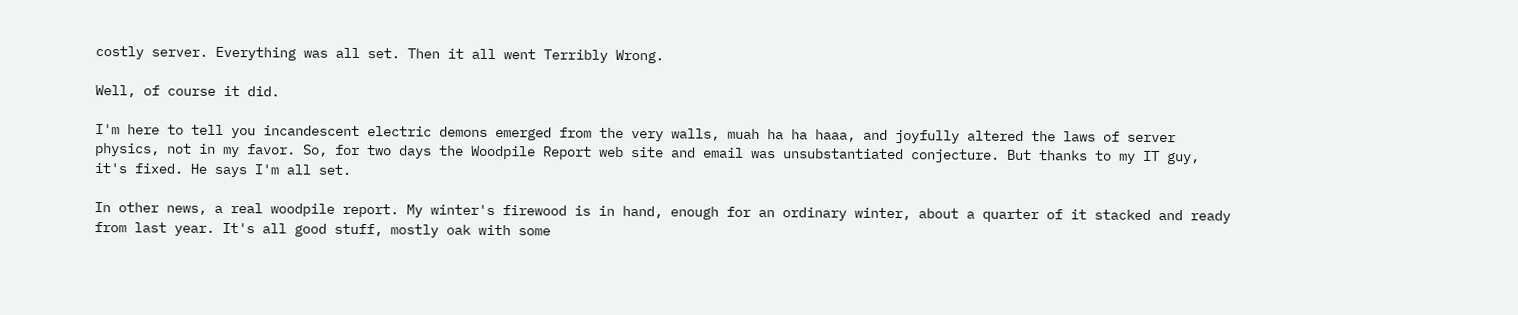costly server. Everything was all set. Then it all went Terribly Wrong.

Well, of course it did.

I'm here to tell you incandescent electric demons emerged from the very walls, muah ha ha haaa, and joyfully altered the laws of server physics, not in my favor. So, for two days the Woodpile Report web site and email was unsubstantiated conjecture. But thanks to my IT guy, it's fixed. He says I'm all set.

In other news, a real woodpile report. My winter's firewood is in hand, enough for an ordinary winter, about a quarter of it stacked and ready from last year. It's all good stuff, mostly oak with some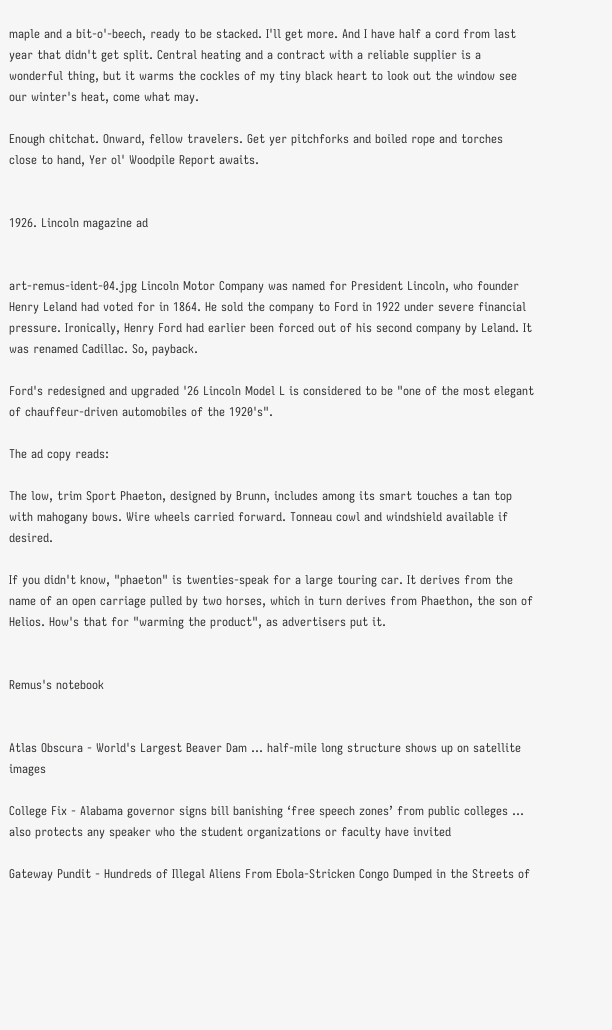maple and a bit-o'-beech, ready to be stacked. I'll get more. And I have half a cord from last year that didn't get split. Central heating and a contract with a reliable supplier is a wonderful thing, but it warms the cockles of my tiny black heart to look out the window see our winter's heat, come what may.

Enough chitchat. Onward, fellow travelers. Get yer pitchforks and boiled rope and torches close to hand, Yer ol' Woodpile Report awaits.


1926. Lincoln magazine ad


art-remus-ident-04.jpg Lincoln Motor Company was named for President Lincoln, who founder Henry Leland had voted for in 1864. He sold the company to Ford in 1922 under severe financial pressure. Ironically, Henry Ford had earlier been forced out of his second company by Leland. It was renamed Cadillac. So, payback.

Ford's redesigned and upgraded '26 Lincoln Model L is considered to be "one of the most elegant of chauffeur-driven automobiles of the 1920's".

The ad copy reads:

The low, trim Sport Phaeton, designed by Brunn, includes among its smart touches a tan top with mahogany bows. Wire wheels carried forward. Tonneau cowl and windshield available if desired.

If you didn't know, "phaeton" is twenties-speak for a large touring car. It derives from the name of an open carriage pulled by two horses, which in turn derives from Phaethon, the son of Helios. How's that for "warming the product", as advertisers put it.


Remus's notebook


Atlas Obscura - World's Largest Beaver Dam ... half-mile long structure shows up on satellite images

College Fix - Alabama governor signs bill banishing ‘free speech zones’ from public colleges ... also protects any speaker who the student organizations or faculty have invited

Gateway Pundit - Hundreds of Illegal Aliens From Ebola-Stricken Congo Dumped in the Streets of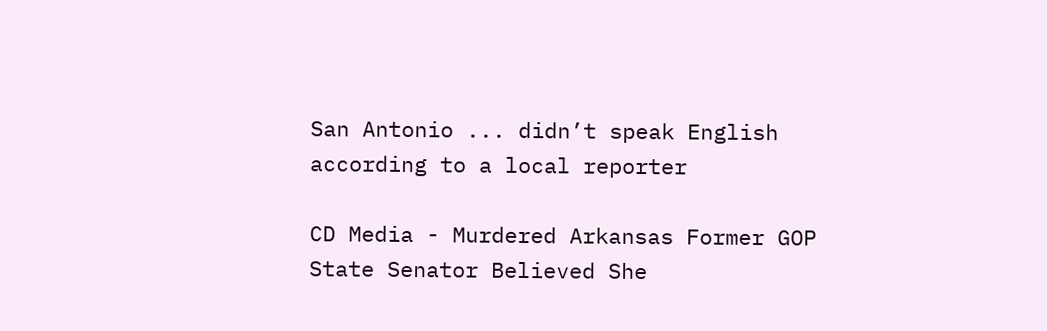San Antonio ... didn’t speak English according to a local reporter

CD Media - Murdered Arkansas Former GOP State Senator Believed She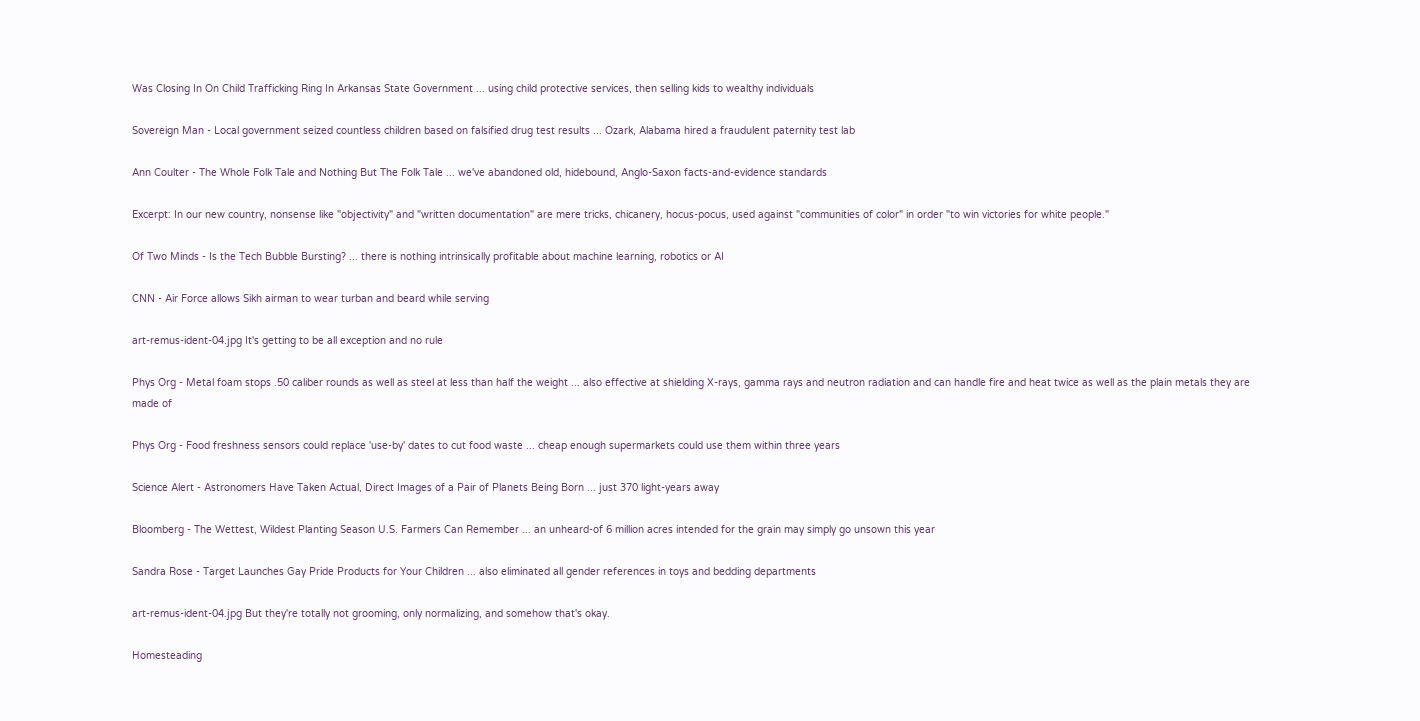Was Closing In On Child Trafficking Ring In Arkansas State Government ... using child protective services, then selling kids to wealthy individuals

Sovereign Man - Local government seized countless children based on falsified drug test results ... Ozark, Alabama hired a fraudulent paternity test lab

Ann Coulter - The Whole Folk Tale and Nothing But The Folk Tale ... we've abandoned old, hidebound, Anglo-Saxon facts-and-evidence standards

Excerpt: In our new country, nonsense like "objectivity" and "written documentation" are mere tricks, chicanery, hocus-pocus, used against "communities of color" in order "to win victories for white people."

Of Two Minds - Is the Tech Bubble Bursting? ... there is nothing intrinsically profitable about machine learning, robotics or AI

CNN - Air Force allows Sikh airman to wear turban and beard while serving

art-remus-ident-04.jpg It's getting to be all exception and no rule

Phys Org - Metal foam stops .50 caliber rounds as well as steel at less than half the weight ... also effective at shielding X-rays, gamma rays and neutron radiation and can handle fire and heat twice as well as the plain metals they are made of

Phys Org - Food freshness sensors could replace 'use-by' dates to cut food waste ... cheap enough supermarkets could use them within three years

Science Alert - Astronomers Have Taken Actual, Direct Images of a Pair of Planets Being Born ... just 370 light-years away

Bloomberg - The Wettest, Wildest Planting Season U.S. Farmers Can Remember ... an unheard-of 6 million acres intended for the grain may simply go unsown this year

Sandra Rose - Target Launches Gay Pride Products for Your Children ... also eliminated all gender references in toys and bedding departments

art-remus-ident-04.jpg But they're totally not grooming, only normalizing, and somehow that's okay.

Homesteading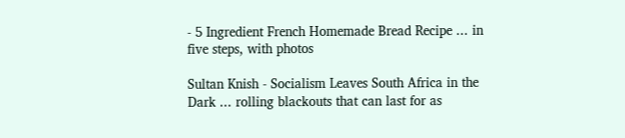- 5 Ingredient French Homemade Bread Recipe ... in five steps, with photos

Sultan Knish - Socialism Leaves South Africa in the Dark ... rolling blackouts that can last for as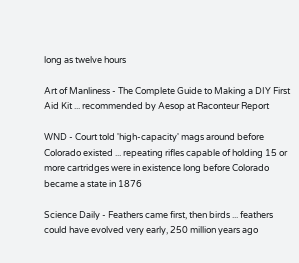long as twelve hours

Art of Manliness - The Complete Guide to Making a DIY First Aid Kit ... recommended by Aesop at Raconteur Report

WND - Court told 'high-capacity' mags around before Colorado existed ... repeating rifles capable of holding 15 or more cartridges were in existence long before Colorado became a state in 1876

Science Daily - Feathers came first, then birds ... feathers could have evolved very early, 250 million years ago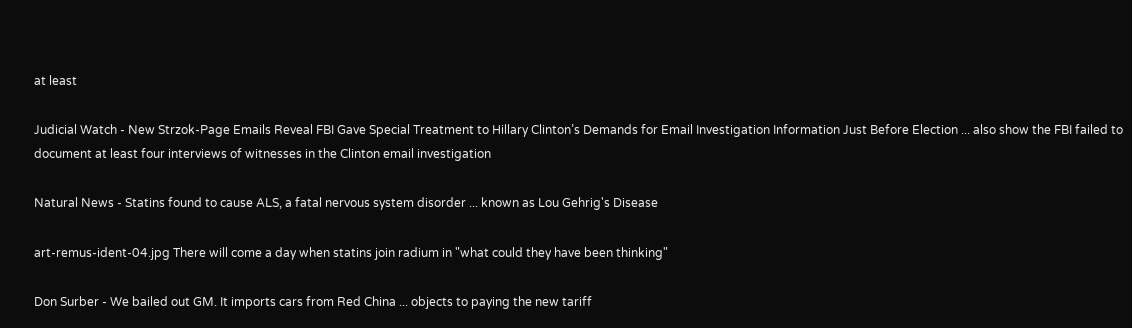at least

Judicial Watch - New Strzok-Page Emails Reveal FBI Gave Special Treatment to Hillary Clinton’s Demands for Email Investigation Information Just Before Election ... also show the FBI failed to document at least four interviews of witnesses in the Clinton email investigation

Natural News - Statins found to cause ALS, a fatal nervous system disorder ... known as Lou Gehrig's Disease

art-remus-ident-04.jpg There will come a day when statins join radium in "what could they have been thinking"

Don Surber - We bailed out GM. It imports cars from Red China ... objects to paying the new tariff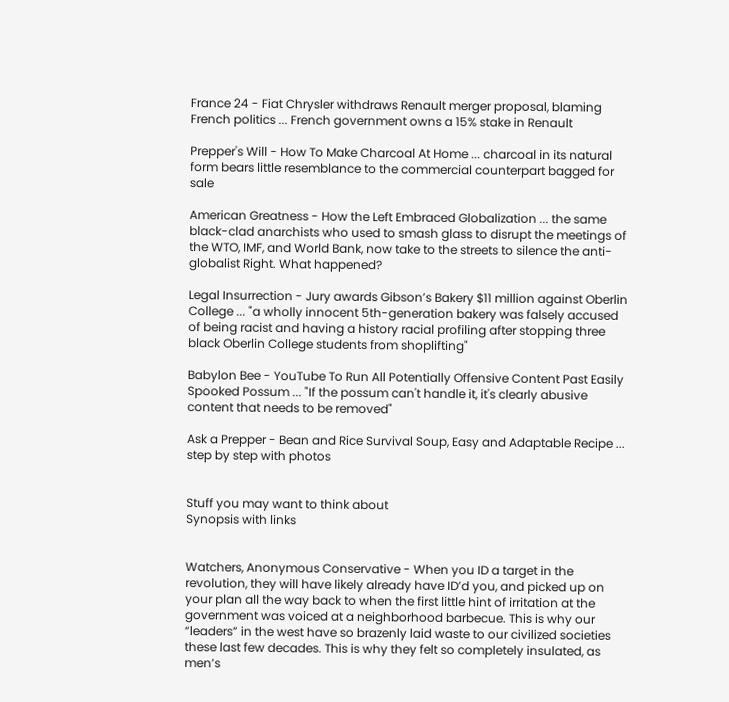France 24 - Fiat Chrysler withdraws Renault merger proposal, blaming French politics ... French government owns a 15% stake in Renault

Prepper's Will - How To Make Charcoal At Home ... charcoal in its natural form bears little resemblance to the commercial counterpart bagged for sale

American Greatness - How the Left Embraced Globalization ... the same black-clad anarchists who used to smash glass to disrupt the meetings of the WTO, IMF, and World Bank, now take to the streets to silence the anti-globalist Right. What happened?

Legal Insurrection - Jury awards Gibson’s Bakery $11 million against Oberlin College ... "a wholly innocent 5th-generation bakery was falsely accused of being racist and having a history racial profiling after stopping three black Oberlin College students from shoplifting"

Babylon Bee - YouTube To Run All Potentially Offensive Content Past Easily Spooked Possum ... "If the possum can't handle it, it's clearly abusive content that needs to be removed"

Ask a Prepper - Bean and Rice Survival Soup, Easy and Adaptable Recipe ... step by step with photos


Stuff you may want to think about
Synopsis with links


Watchers, Anonymous Conservative - When you ID a target in the revolution, they will have likely already have ID’d you, and picked up on your plan all the way back to when the first little hint of irritation at the government was voiced at a neighborhood barbecue. This is why our “leaders” in the west have so brazenly laid waste to our civilized societies these last few decades. This is why they felt so completely insulated, as men’s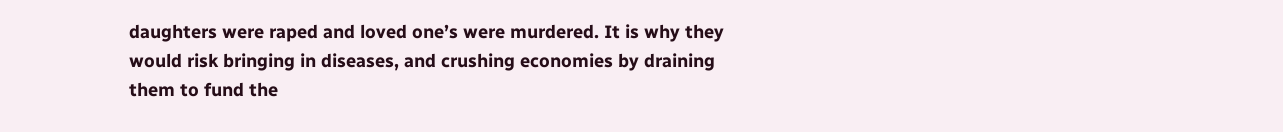daughters were raped and loved one’s were murdered. It is why they would risk bringing in diseases, and crushing economies by draining them to fund the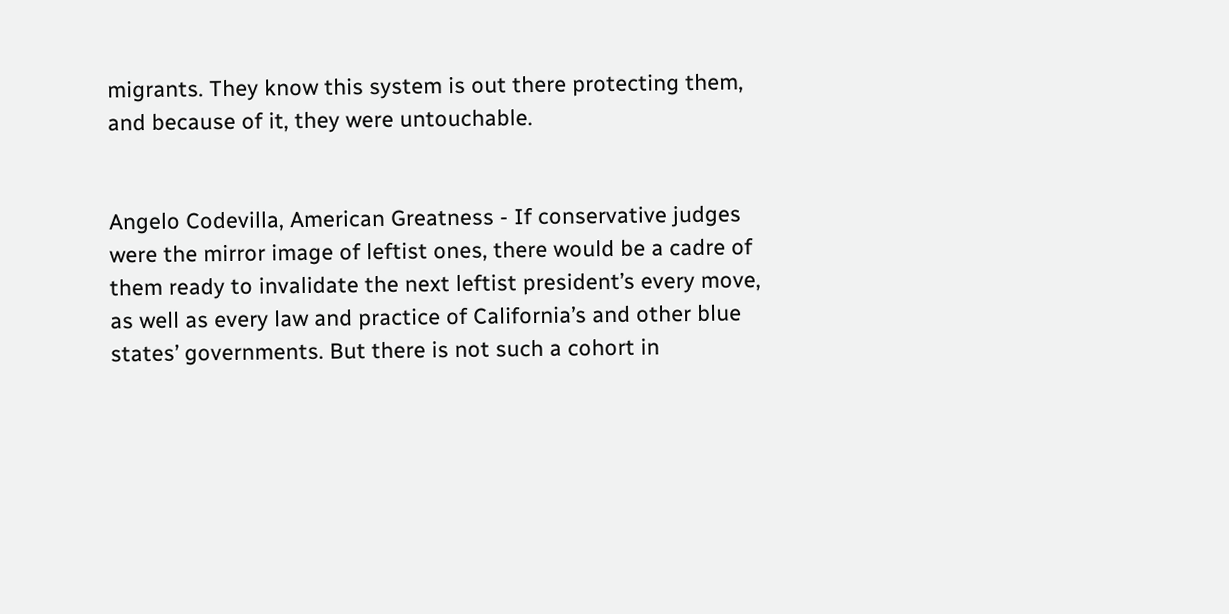migrants. They know this system is out there protecting them, and because of it, they were untouchable.


Angelo Codevilla, American Greatness - If conservative judges were the mirror image of leftist ones, there would be a cadre of them ready to invalidate the next leftist president’s every move, as well as every law and practice of California’s and other blue states’ governments. But there is not such a cohort in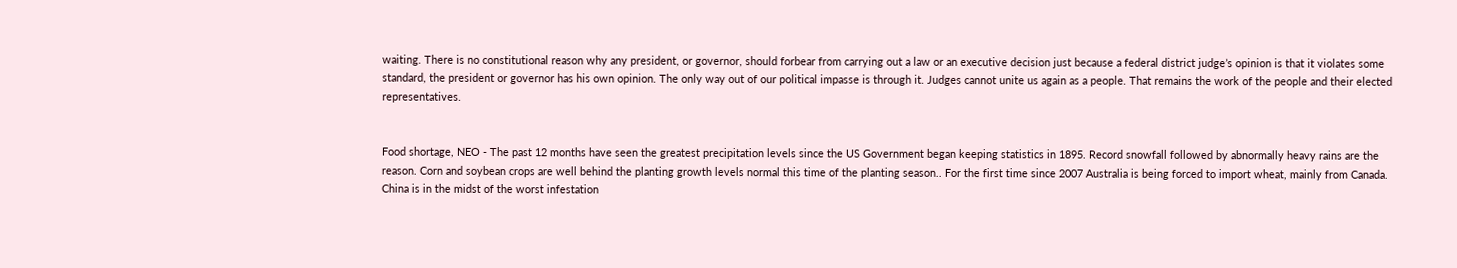waiting. There is no constitutional reason why any president, or governor, should forbear from carrying out a law or an executive decision just because a federal district judge’s opinion is that it violates some standard, the president or governor has his own opinion. The only way out of our political impasse is through it. Judges cannot unite us again as a people. That remains the work of the people and their elected representatives.


Food shortage, NEO - The past 12 months have seen the greatest precipitation levels since the US Government began keeping statistics in 1895. Record snowfall followed by abnormally heavy rains are the reason. Corn and soybean crops are well behind the planting growth levels normal this time of the planting season.. For the first time since 2007 Australia is being forced to import wheat, mainly from Canada. China is in the midst of the worst infestation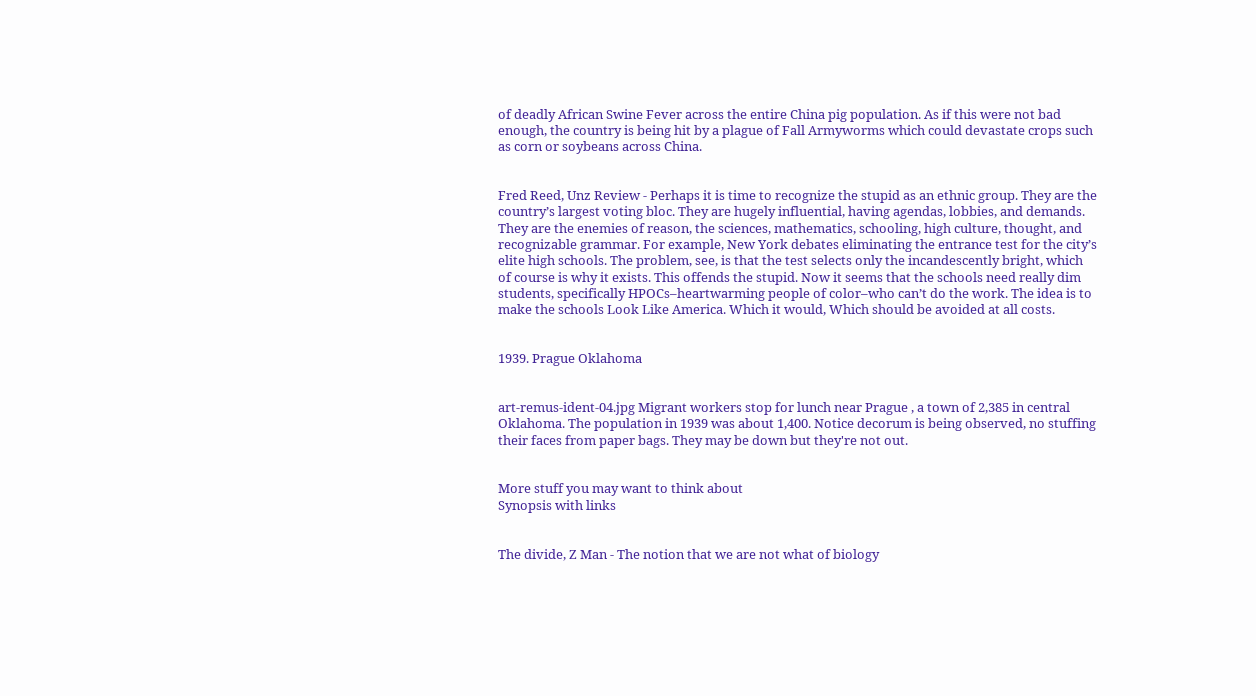of deadly African Swine Fever across the entire China pig population. As if this were not bad enough, the country is being hit by a plague of Fall Armyworms which could devastate crops such as corn or soybeans across China.


Fred Reed, Unz Review - Perhaps it is time to recognize the stupid as an ethnic group. They are the country’s largest voting bloc. They are hugely influential, having agendas, lobbies, and demands. They are the enemies of reason, the sciences, mathematics, schooling, high culture, thought, and recognizable grammar. For example, New York debates eliminating the entrance test for the city’s elite high schools. The problem, see, is that the test selects only the incandescently bright, which of course is why it exists. This offends the stupid. Now it seems that the schools need really dim students, specifically HPOCs–heartwarming people of color–who can’t do the work. The idea is to make the schools Look Like America. Which it would, Which should be avoided at all costs.


1939. Prague Oklahoma


art-remus-ident-04.jpg Migrant workers stop for lunch near Prague , a town of 2,385 in central Oklahoma. The population in 1939 was about 1,400. Notice decorum is being observed, no stuffing their faces from paper bags. They may be down but they're not out.


More stuff you may want to think about
Synopsis with links


The divide, Z Man - The notion that we are not what of biology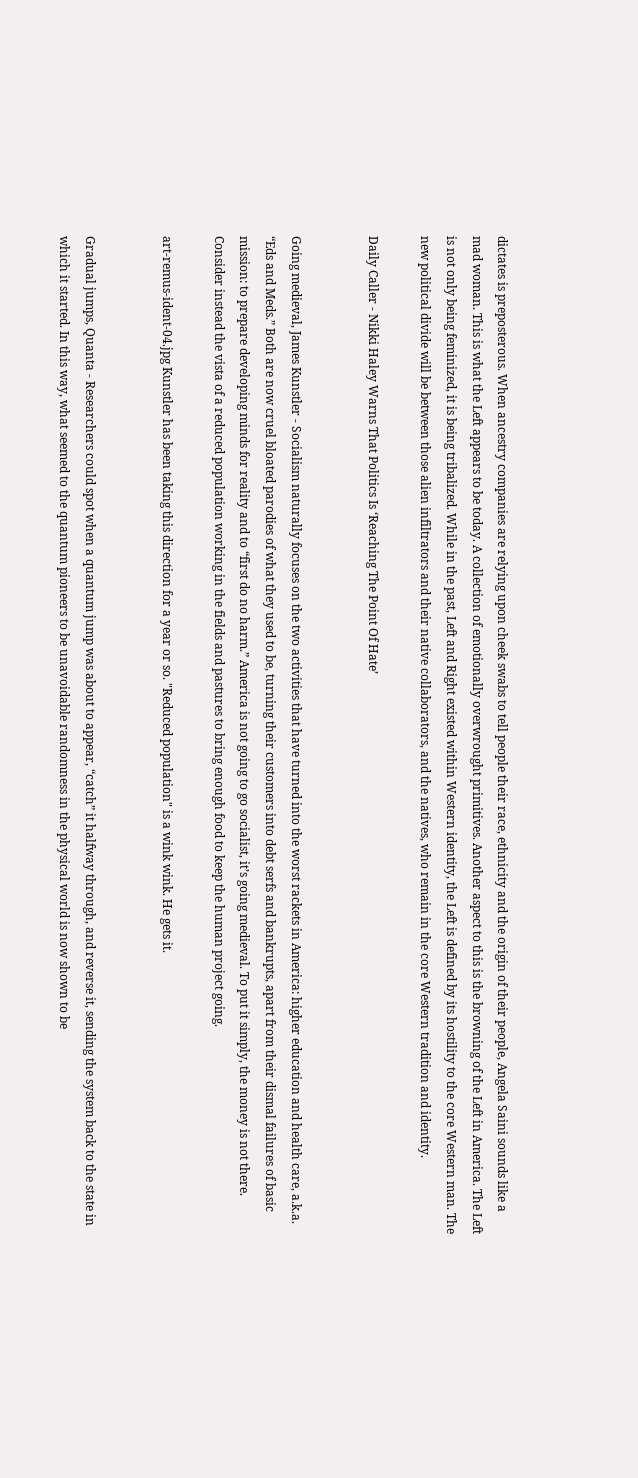dictates is preposterous. When ancestry companies are relying upon cheek swabs to tell people their race, ethnicity and the origin of their people, Angela Saini sounds like a mad woman. This is what the Left appears to be today. A collection of emotionally overwrought primitives. Another aspect to this is the browning of the Left in America. The Left is not only being feminized, it is being tribalized. While in the past, Left and Right existed within Western identity, the Left is defined by its hostility to the core Western man. The new political divide will be between those alien infiltrators and their native collaborators, and the natives, who remain in the core Western tradition and identity.

Daily Caller - Nikki Haley Warns That Politics Is ‘Reaching The Point Of Hate’


Going medieval, James Kunstler - Socialism naturally focuses on the two activities that have turned into the worst rackets in America: higher education and health care, a.k.a. “Eds and Meds.” Both are now cruel bloated parodies of what they used to be, turning their customers into debt serfs and bankrupts, apart from their dismal failures of basic mission: to prepare developing minds for reality and to “first do no harm.” America is not going to go socialist, it’s going medieval. To put it simply, the money is not there. Consider instead the vista of a reduced population working in the fields and pastures to bring enough food to keep the human project going.

art-remus-ident-04.jpg Kunstler has been taking this direction for a year or so. "Reduced population" is a wink wink. He gets it.


Gradual jumps, Quanta - Researchers could spot when a quantum jump was about to appear, “catch” it halfway through, and reverse it, sending the system back to the state in which it started. In this way, what seemed to the quantum pioneers to be unavoidable randomness in the physical world is now shown to be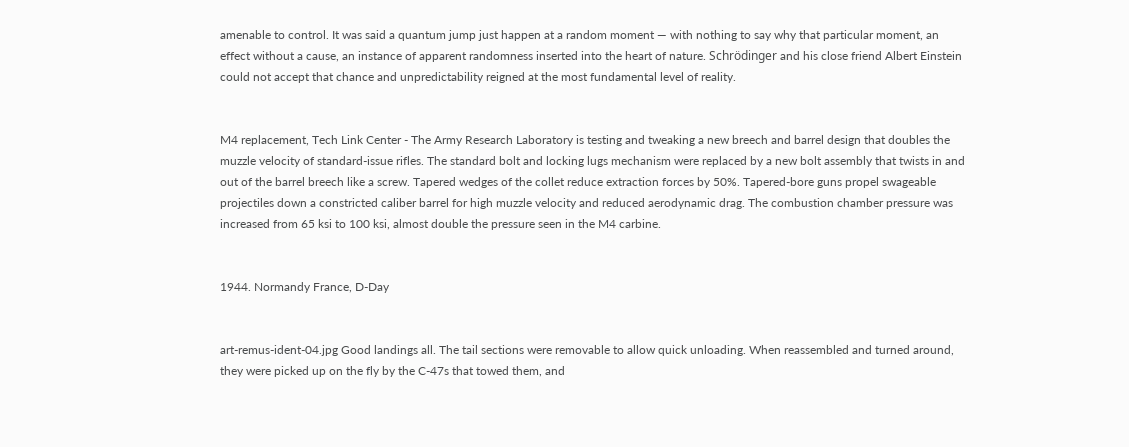amenable to control. It was said a quantum jump just happen at a random moment — with nothing to say why that particular moment, an effect without a cause, an instance of apparent randomness inserted into the heart of nature. Schrödinger and his close friend Albert Einstein could not accept that chance and unpredictability reigned at the most fundamental level of reality.


M4 replacement, Tech Link Center - The Army Research Laboratory is testing and tweaking a new breech and barrel design that doubles the muzzle velocity of standard-issue rifles. The standard bolt and locking lugs mechanism were replaced by a new bolt assembly that twists in and out of the barrel breech like a screw. Tapered wedges of the collet reduce extraction forces by 50%. Tapered-bore guns propel swageable projectiles down a constricted caliber barrel for high muzzle velocity and reduced aerodynamic drag. The combustion chamber pressure was increased from 65 ksi to 100 ksi, almost double the pressure seen in the M4 carbine.


1944. Normandy France, D-Day


art-remus-ident-04.jpg Good landings all. The tail sections were removable to allow quick unloading. When reassembled and turned around, they were picked up on the fly by the C-47s that towed them, and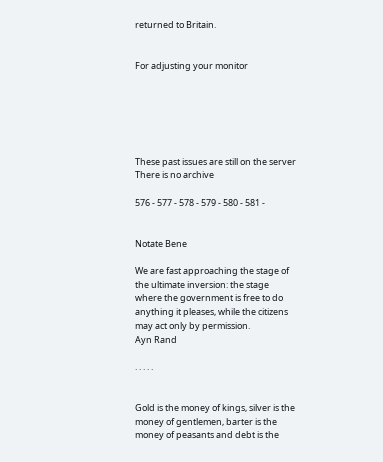returned to Britain.


For adjusting your monitor






These past issues are still on the server
There is no archive

576 - 577 - 578 - 579 - 580 - 581 -


Notate Bene

We are fast approaching the stage of the ultimate inversion: the stage where the government is free to do anything it pleases, while the citizens may act only by permission.
Ayn Rand

. . . . .


Gold is the money of kings, silver is the money of gentlemen, barter is the money of peasants and debt is the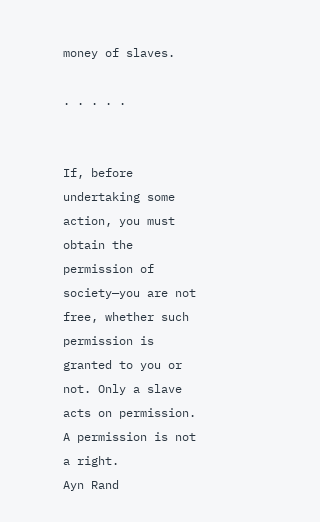money of slaves.

. . . . .


If, before undertaking some action, you must obtain the permission of society—you are not free, whether such permission is granted to you or not. Only a slave acts on permission. A permission is not a right.
Ayn Rand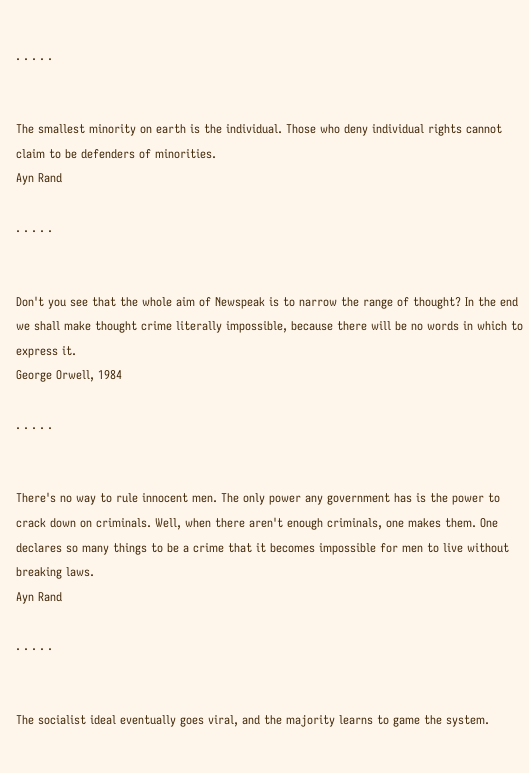. . . . .


The smallest minority on earth is the individual. Those who deny individual rights cannot claim to be defenders of minorities.
Ayn Rand

. . . . .


Don't you see that the whole aim of Newspeak is to narrow the range of thought? In the end we shall make thought crime literally impossible, because there will be no words in which to express it.
George Orwell, 1984

. . . . .


There's no way to rule innocent men. The only power any government has is the power to crack down on criminals. Well, when there aren't enough criminals, one makes them. One declares so many things to be a crime that it becomes impossible for men to live without breaking laws.
Ayn Rand

. . . . .


The socialist ideal eventually goes viral, and the majority learns to game the system.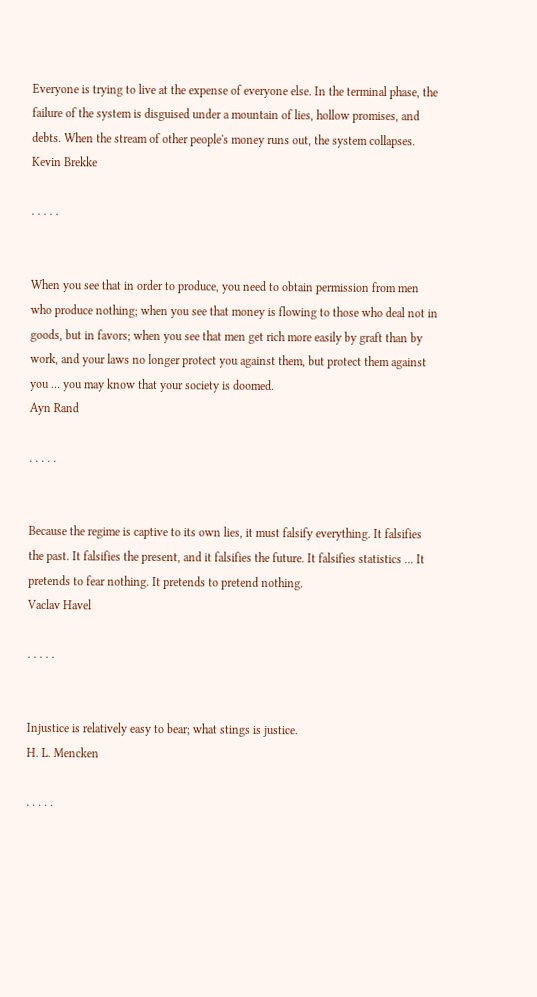Everyone is trying to live at the expense of everyone else. In the terminal phase, the failure of the system is disguised under a mountain of lies, hollow promises, and debts. When the stream of other people's money runs out, the system collapses.
Kevin Brekke

. . . . .


When you see that in order to produce, you need to obtain permission from men who produce nothing; when you see that money is flowing to those who deal not in goods, but in favors; when you see that men get rich more easily by graft than by work, and your laws no longer protect you against them, but protect them against you … you may know that your society is doomed.
Ayn Rand

. . . . .


Because the regime is captive to its own lies, it must falsify everything. It falsifies the past. It falsifies the present, and it falsifies the future. It falsifies statistics ... It pretends to fear nothing. It pretends to pretend nothing.
Vaclav Havel

. . . . .


Injustice is relatively easy to bear; what stings is justice.
H. L. Mencken

. . . . .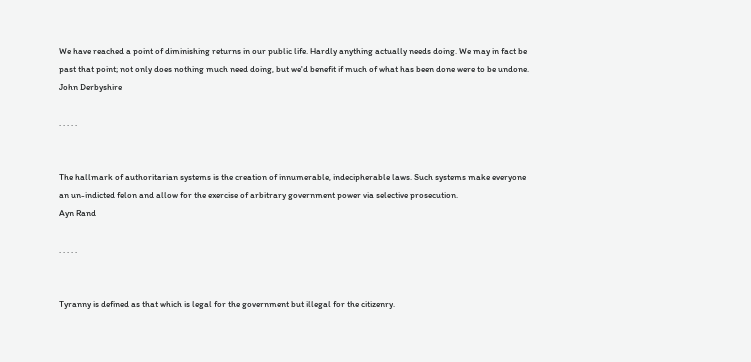We have reached a point of diminishing returns in our public life. Hardly anything actually needs doing. We may in fact be past that point; not only does nothing much need doing, but we'd benefit if much of what has been done were to be undone.
John Derbyshire

. . . . .


The hallmark of authoritarian systems is the creation of innumerable, indecipherable laws. Such systems make everyone an un-indicted felon and allow for the exercise of arbitrary government power via selective prosecution.
Ayn Rand

. . . . .


Tyranny is defined as that which is legal for the government but illegal for the citizenry.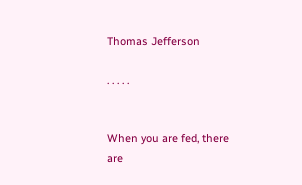Thomas Jefferson

. . . . .


When you are fed, there are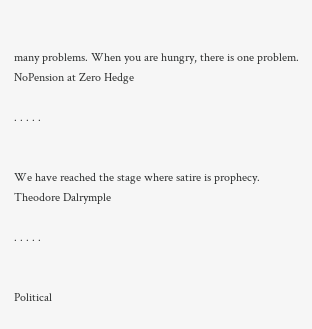many problems. When you are hungry, there is one problem.
NoPension at Zero Hedge

. . . . .


We have reached the stage where satire is prophecy.
Theodore Dalrymple

. . . . .


Political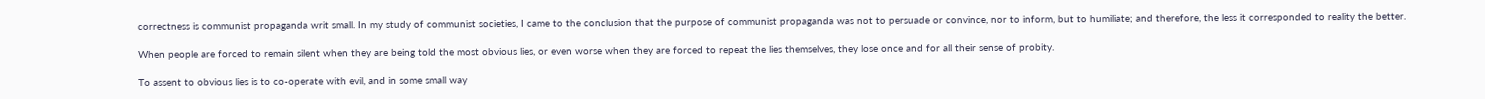correctness is communist propaganda writ small. In my study of communist societies, I came to the conclusion that the purpose of communist propaganda was not to persuade or convince, nor to inform, but to humiliate; and therefore, the less it corresponded to reality the better.

When people are forced to remain silent when they are being told the most obvious lies, or even worse when they are forced to repeat the lies themselves, they lose once and for all their sense of probity.

To assent to obvious lies is to co-operate with evil, and in some small way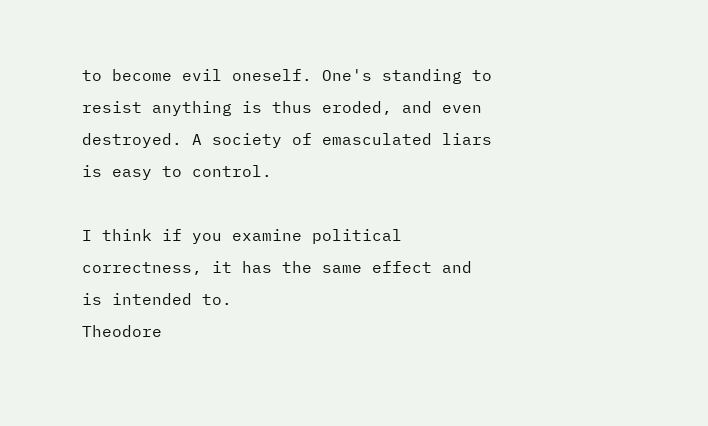to become evil oneself. One's standing to resist anything is thus eroded, and even destroyed. A society of emasculated liars is easy to control.

I think if you examine political correctness, it has the same effect and is intended to.
Theodore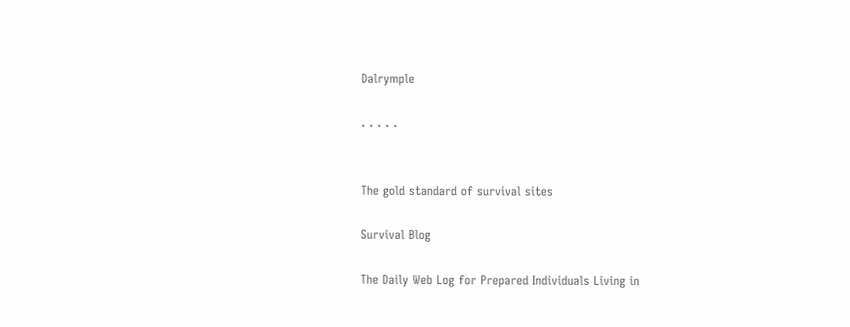Dalrymple

. . . . .


The gold standard of survival sites

Survival Blog

The Daily Web Log for Prepared Individuals Living in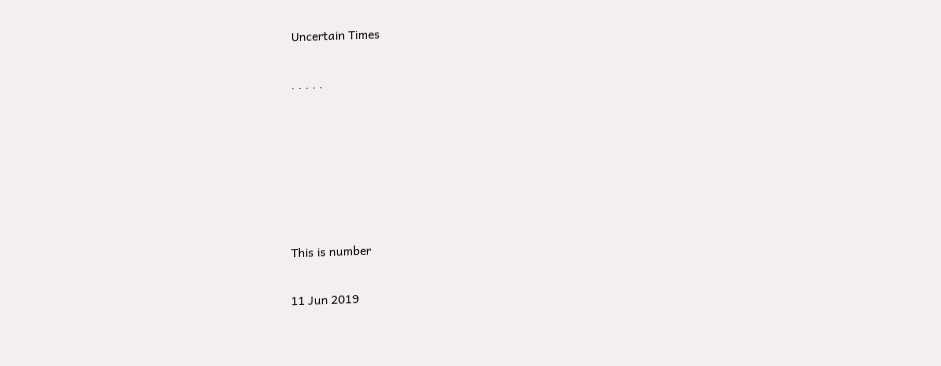Uncertain Times

. . . . .






This is number

11 Jun 2019